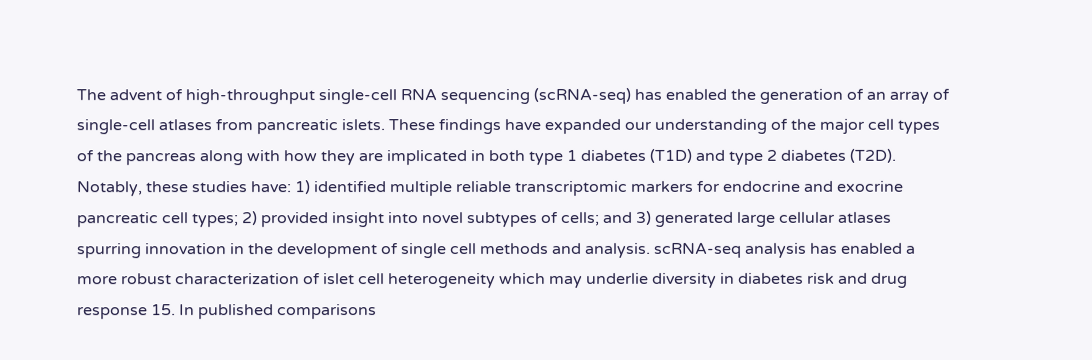The advent of high-throughput single-cell RNA sequencing (scRNA-seq) has enabled the generation of an array of single-cell atlases from pancreatic islets. These findings have expanded our understanding of the major cell types of the pancreas along with how they are implicated in both type 1 diabetes (T1D) and type 2 diabetes (T2D). Notably, these studies have: 1) identified multiple reliable transcriptomic markers for endocrine and exocrine pancreatic cell types; 2) provided insight into novel subtypes of cells; and 3) generated large cellular atlases spurring innovation in the development of single cell methods and analysis. scRNA-seq analysis has enabled a more robust characterization of islet cell heterogeneity which may underlie diversity in diabetes risk and drug response 15. In published comparisons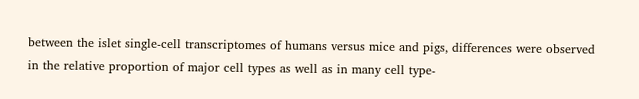between the islet single-cell transcriptomes of humans versus mice and pigs, differences were observed in the relative proportion of major cell types as well as in many cell type-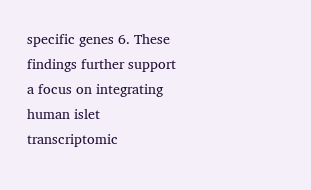specific genes 6. These findings further support a focus on integrating human islet transcriptomic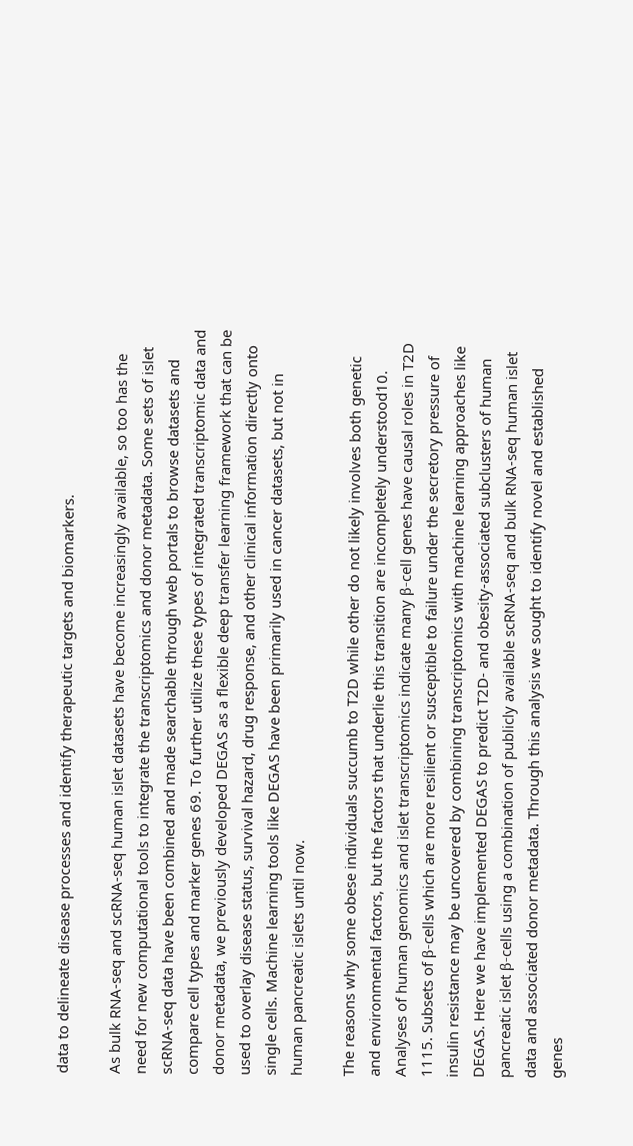data to delineate disease processes and identify therapeutic targets and biomarkers.

As bulk RNA-seq and scRNA-seq human islet datasets have become increasingly available, so too has the need for new computational tools to integrate the transcriptomics and donor metadata. Some sets of islet scRNA-seq data have been combined and made searchable through web portals to browse datasets and compare cell types and marker genes 69. To further utilize these types of integrated transcriptomic data and donor metadata, we previously developed DEGAS as a flexible deep transfer learning framework that can be used to overlay disease status, survival hazard, drug response, and other clinical information directly onto single cells. Machine learning tools like DEGAS have been primarily used in cancer datasets, but not in human pancreatic islets until now.

The reasons why some obese individuals succumb to T2D while other do not likely involves both genetic and environmental factors, but the factors that underlie this transition are incompletely understood10. Analyses of human genomics and islet transcriptomics indicate many β-cell genes have causal roles in T2D 1115. Subsets of β-cells which are more resilient or susceptible to failure under the secretory pressure of insulin resistance may be uncovered by combining transcriptomics with machine learning approaches like DEGAS. Here we have implemented DEGAS to predict T2D- and obesity-associated subclusters of human pancreatic islet β-cells using a combination of publicly available scRNA-seq and bulk RNA-seq human islet data and associated donor metadata. Through this analysis we sought to identify novel and established genes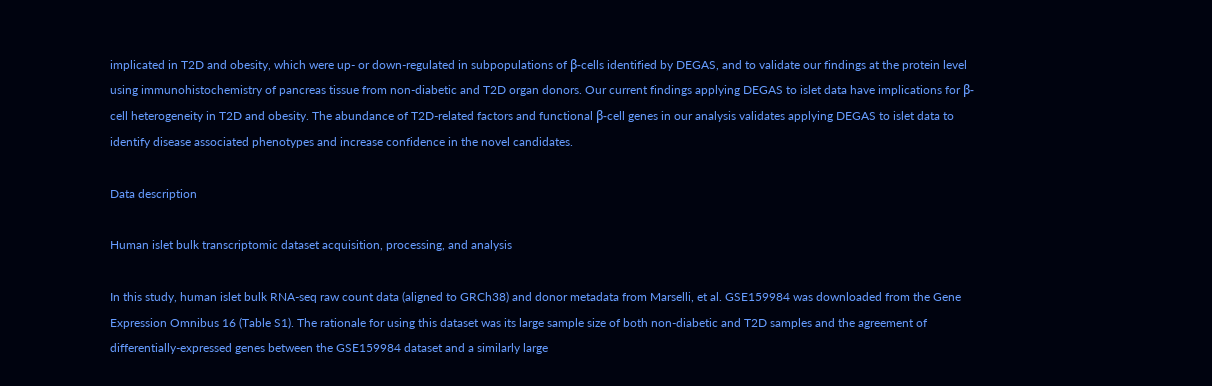implicated in T2D and obesity, which were up- or down-regulated in subpopulations of β-cells identified by DEGAS, and to validate our findings at the protein level using immunohistochemistry of pancreas tissue from non-diabetic and T2D organ donors. Our current findings applying DEGAS to islet data have implications for β-cell heterogeneity in T2D and obesity. The abundance of T2D-related factors and functional β-cell genes in our analysis validates applying DEGAS to islet data to identify disease associated phenotypes and increase confidence in the novel candidates.

Data description

Human islet bulk transcriptomic dataset acquisition, processing, and analysis

In this study, human islet bulk RNA-seq raw count data (aligned to GRCh38) and donor metadata from Marselli, et al. GSE159984 was downloaded from the Gene Expression Omnibus 16 (Table S1). The rationale for using this dataset was its large sample size of both non-diabetic and T2D samples and the agreement of differentially-expressed genes between the GSE159984 dataset and a similarly large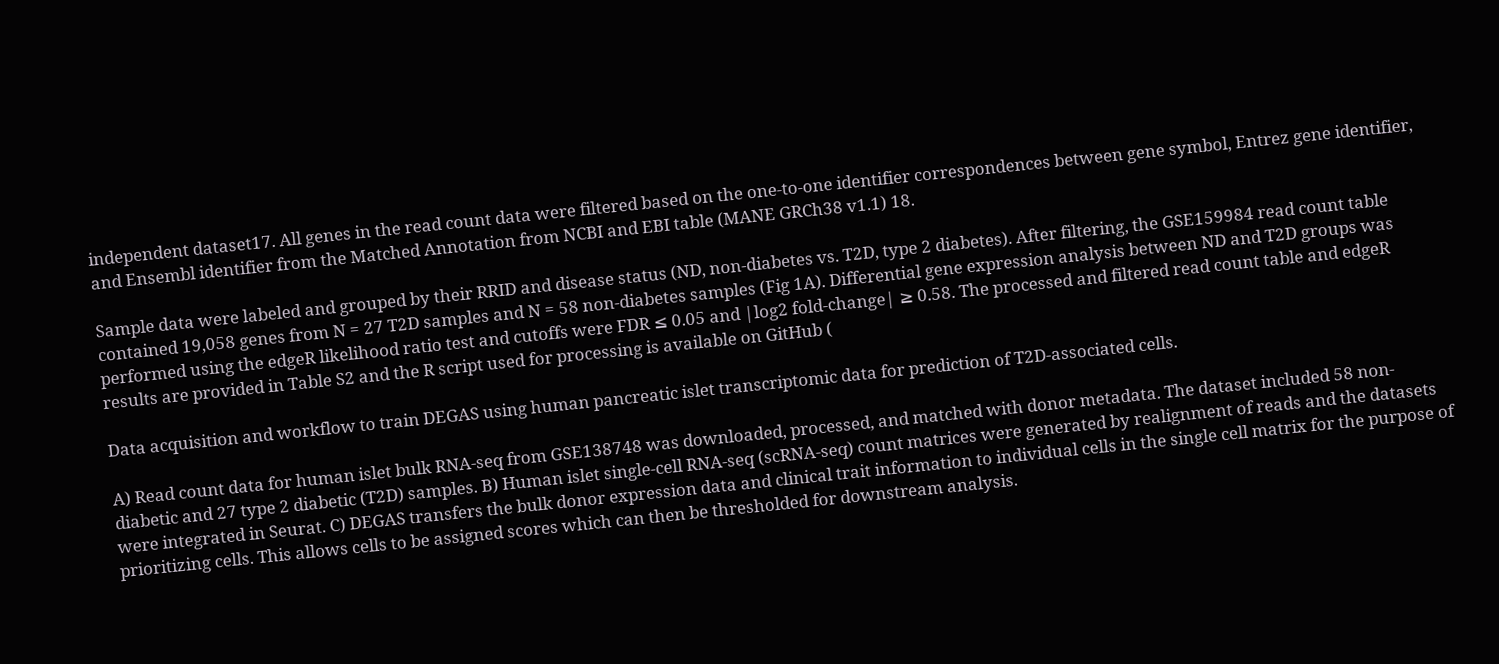independent dataset17. All genes in the read count data were filtered based on the one-to-one identifier correspondences between gene symbol, Entrez gene identifier, and Ensembl identifier from the Matched Annotation from NCBI and EBI table (MANE GRCh38 v1.1) 18.

Sample data were labeled and grouped by their RRID and disease status (ND, non-diabetes vs. T2D, type 2 diabetes). After filtering, the GSE159984 read count table contained 19,058 genes from N = 27 T2D samples and N = 58 non-diabetes samples (Fig 1A). Differential gene expression analysis between ND and T2D groups was performed using the edgeR likelihood ratio test and cutoffs were FDR ≤ 0.05 and |log2 fold-change| ≥ 0.58. The processed and filtered read count table and edgeR results are provided in Table S2 and the R script used for processing is available on GitHub (

Data acquisition and workflow to train DEGAS using human pancreatic islet transcriptomic data for prediction of T2D-associated cells.

A) Read count data for human islet bulk RNA-seq from GSE138748 was downloaded, processed, and matched with donor metadata. The dataset included 58 non-diabetic and 27 type 2 diabetic (T2D) samples. B) Human islet single-cell RNA-seq (scRNA-seq) count matrices were generated by realignment of reads and the datasets were integrated in Seurat. C) DEGAS transfers the bulk donor expression data and clinical trait information to individual cells in the single cell matrix for the purpose of prioritizing cells. This allows cells to be assigned scores which can then be thresholded for downstream analysis.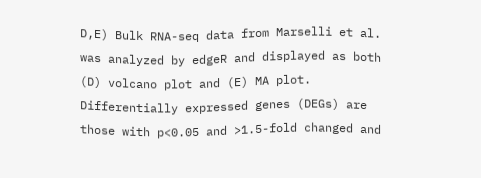D,E) Bulk RNA-seq data from Marselli et al. was analyzed by edgeR and displayed as both (D) volcano plot and (E) MA plot. Differentially expressed genes (DEGs) are those with p<0.05 and >1.5-fold changed and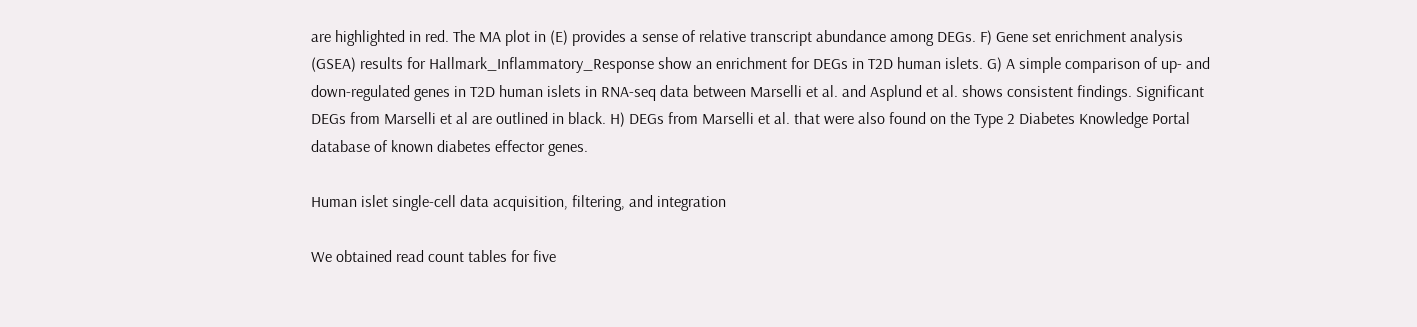are highlighted in red. The MA plot in (E) provides a sense of relative transcript abundance among DEGs. F) Gene set enrichment analysis (GSEA) results for Hallmark_Inflammatory_Response show an enrichment for DEGs in T2D human islets. G) A simple comparison of up- and down-regulated genes in T2D human islets in RNA-seq data between Marselli et al. and Asplund et al. shows consistent findings. Significant DEGs from Marselli et al are outlined in black. H) DEGs from Marselli et al. that were also found on the Type 2 Diabetes Knowledge Portal database of known diabetes effector genes.

Human islet single-cell data acquisition, filtering, and integration

We obtained read count tables for five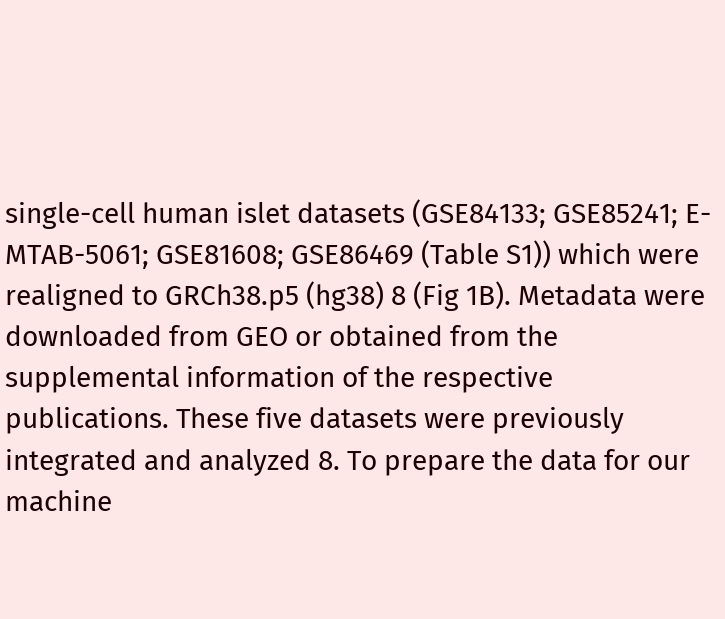single-cell human islet datasets (GSE84133; GSE85241; E-MTAB-5061; GSE81608; GSE86469 (Table S1)) which were realigned to GRCh38.p5 (hg38) 8 (Fig 1B). Metadata were downloaded from GEO or obtained from the supplemental information of the respective publications. These five datasets were previously integrated and analyzed 8. To prepare the data for our machine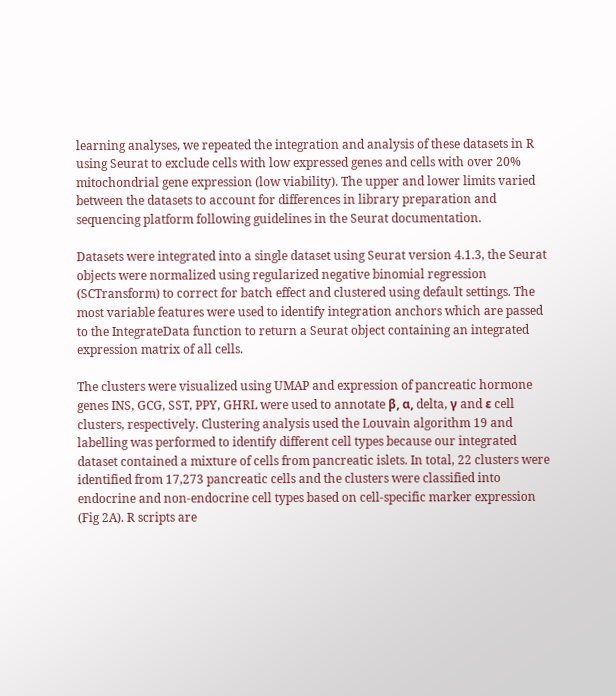learning analyses, we repeated the integration and analysis of these datasets in R using Seurat to exclude cells with low expressed genes and cells with over 20% mitochondrial gene expression (low viability). The upper and lower limits varied between the datasets to account for differences in library preparation and sequencing platform following guidelines in the Seurat documentation.

Datasets were integrated into a single dataset using Seurat version 4.1.3, the Seurat objects were normalized using regularized negative binomial regression (SCTransform) to correct for batch effect and clustered using default settings. The most variable features were used to identify integration anchors which are passed to the IntegrateData function to return a Seurat object containing an integrated expression matrix of all cells.

The clusters were visualized using UMAP and expression of pancreatic hormone genes INS, GCG, SST, PPY, GHRL were used to annotate β, α, delta, γ and ε cell clusters, respectively. Clustering analysis used the Louvain algorithm 19 and labelling was performed to identify different cell types because our integrated dataset contained a mixture of cells from pancreatic islets. In total, 22 clusters were identified from 17,273 pancreatic cells and the clusters were classified into endocrine and non-endocrine cell types based on cell-specific marker expression (Fig 2A). R scripts are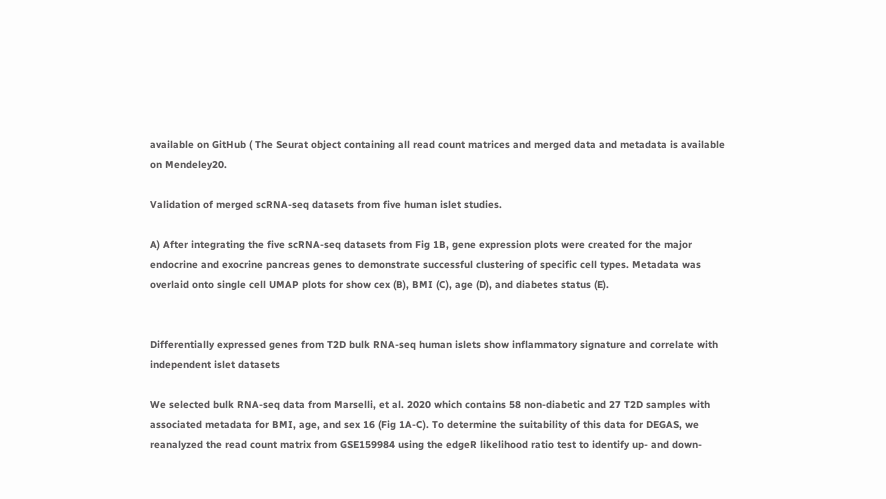available on GitHub ( The Seurat object containing all read count matrices and merged data and metadata is available on Mendeley20.

Validation of merged scRNA-seq datasets from five human islet studies.

A) After integrating the five scRNA-seq datasets from Fig 1B, gene expression plots were created for the major endocrine and exocrine pancreas genes to demonstrate successful clustering of specific cell types. Metadata was overlaid onto single cell UMAP plots for show cex (B), BMI (C), age (D), and diabetes status (E).


Differentially expressed genes from T2D bulk RNA-seq human islets show inflammatory signature and correlate with independent islet datasets

We selected bulk RNA-seq data from Marselli, et al. 2020 which contains 58 non-diabetic and 27 T2D samples with associated metadata for BMI, age, and sex 16 (Fig 1A-C). To determine the suitability of this data for DEGAS, we reanalyzed the read count matrix from GSE159984 using the edgeR likelihood ratio test to identify up- and down-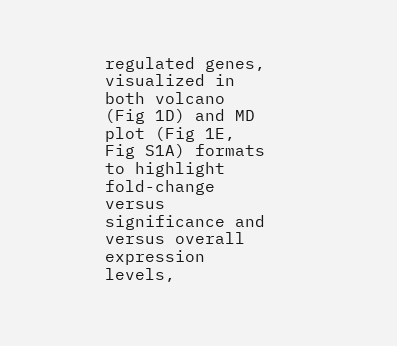regulated genes, visualized in both volcano (Fig 1D) and MD plot (Fig 1E, Fig S1A) formats to highlight fold-change versus significance and versus overall expression levels,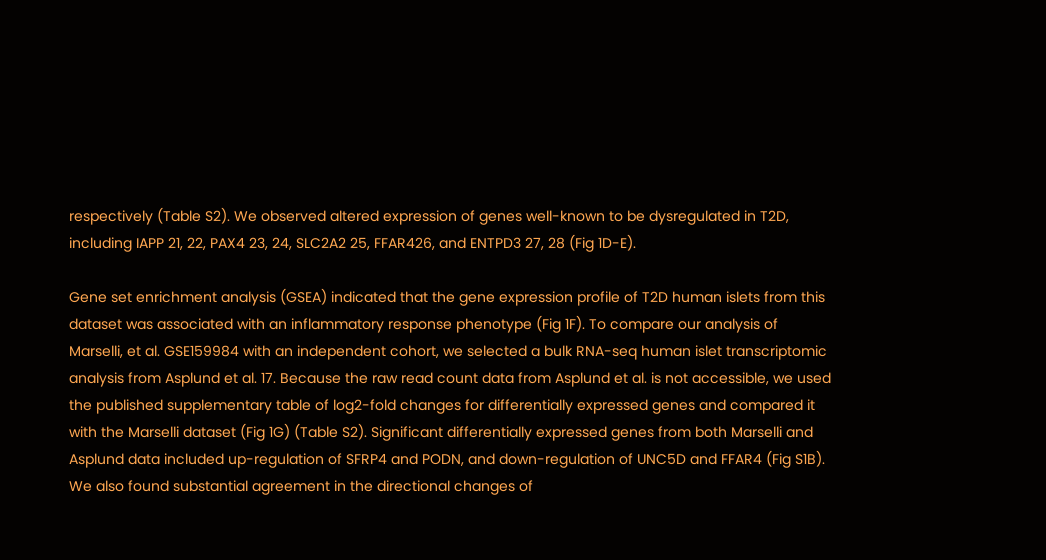respectively (Table S2). We observed altered expression of genes well-known to be dysregulated in T2D, including IAPP 21, 22, PAX4 23, 24, SLC2A2 25, FFAR426, and ENTPD3 27, 28 (Fig 1D-E).

Gene set enrichment analysis (GSEA) indicated that the gene expression profile of T2D human islets from this dataset was associated with an inflammatory response phenotype (Fig 1F). To compare our analysis of Marselli, et al. GSE159984 with an independent cohort, we selected a bulk RNA-seq human islet transcriptomic analysis from Asplund et al. 17. Because the raw read count data from Asplund et al. is not accessible, we used the published supplementary table of log2-fold changes for differentially expressed genes and compared it with the Marselli dataset (Fig 1G) (Table S2). Significant differentially expressed genes from both Marselli and Asplund data included up-regulation of SFRP4 and PODN, and down-regulation of UNC5D and FFAR4 (Fig S1B). We also found substantial agreement in the directional changes of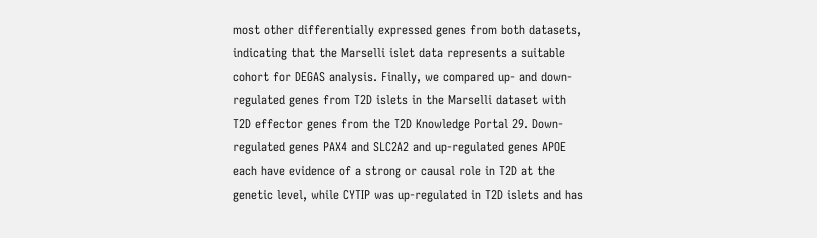most other differentially expressed genes from both datasets, indicating that the Marselli islet data represents a suitable cohort for DEGAS analysis. Finally, we compared up- and down-regulated genes from T2D islets in the Marselli dataset with T2D effector genes from the T2D Knowledge Portal 29. Down-regulated genes PAX4 and SLC2A2 and up-regulated genes APOE each have evidence of a strong or causal role in T2D at the genetic level, while CYTIP was up-regulated in T2D islets and has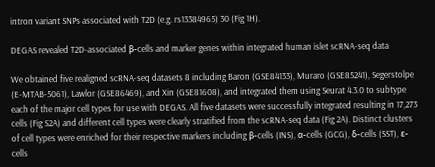intron variant SNPs associated with T2D (e.g. rs13384965) 30 (Fig 1H).

DEGAS revealed T2D-associated β-cells and marker genes within integrated human islet scRNA-seq data

We obtained five realigned scRNA-seq datasets 8 including Baron (GSE84133), Muraro (GSE85241), Segerstolpe (E-MTAB-5061), Lawlor (GSE86469), and Xin (GSE81608), and integrated them using Seurat 4.3.0 to subtype each of the major cell types for use with DEGAS. All five datasets were successfully integrated resulting in 17,273 cells (Fig S2A) and different cell types were clearly stratified from the scRNA-seq data (Fig 2A). Distinct clusters of cell types were enriched for their respective markers including β-cells (INS), α-cells (GCG), δ-cells (SST), ε-cells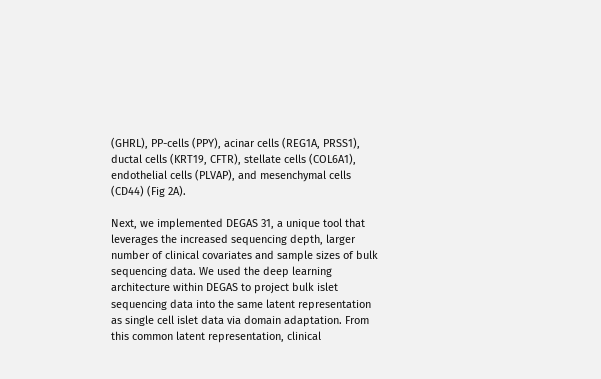(GHRL), PP-cells (PPY), acinar cells (REG1A, PRSS1), ductal cells (KRT19, CFTR), stellate cells (COL6A1), endothelial cells (PLVAP), and mesenchymal cells (CD44) (Fig 2A).

Next, we implemented DEGAS 31, a unique tool that leverages the increased sequencing depth, larger number of clinical covariates and sample sizes of bulk sequencing data. We used the deep learning architecture within DEGAS to project bulk islet sequencing data into the same latent representation as single cell islet data via domain adaptation. From this common latent representation, clinical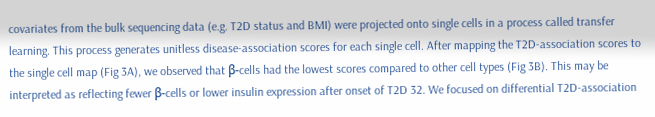covariates from the bulk sequencing data (e.g. T2D status and BMI) were projected onto single cells in a process called transfer learning. This process generates unitless disease-association scores for each single cell. After mapping the T2D-association scores to the single cell map (Fig 3A), we observed that β-cells had the lowest scores compared to other cell types (Fig 3B). This may be interpreted as reflecting fewer β-cells or lower insulin expression after onset of T2D 32. We focused on differential T2D-association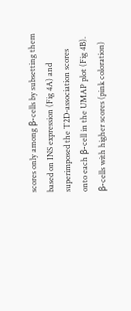scores only among β-cells by subsetting them based on INS expression (Fig 4A) and superimposed the T2D-association scores onto each β-cell in the UMAP plot (Fig 4B). β-cells with higher scores (pink coloration)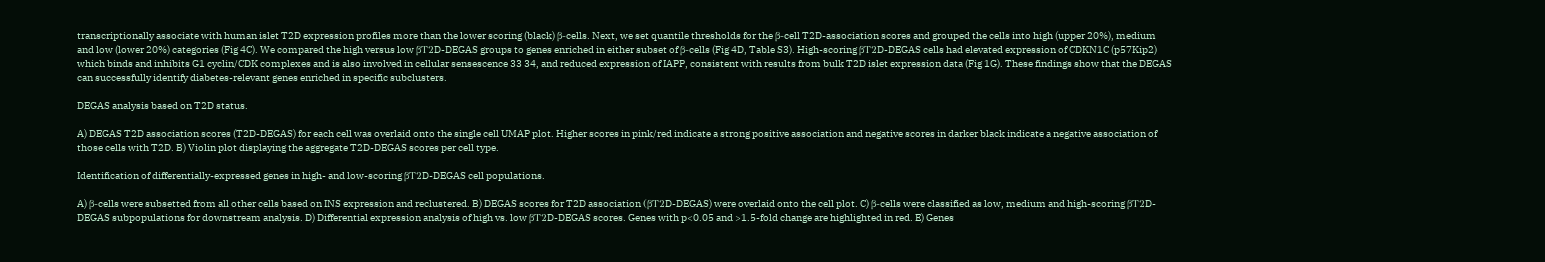transcriptionally associate with human islet T2D expression profiles more than the lower scoring (black) β-cells. Next, we set quantile thresholds for the β-cell T2D-association scores and grouped the cells into high (upper 20%), medium and low (lower 20%) categories (Fig 4C). We compared the high versus low βT2D-DEGAS groups to genes enriched in either subset of β-cells (Fig 4D, Table S3). High-scoring βT2D-DEGAS cells had elevated expression of CDKN1C (p57Kip2) which binds and inhibits G1 cyclin/CDK complexes and is also involved in cellular sensescence 33 34, and reduced expression of IAPP, consistent with results from bulk T2D islet expression data (Fig 1G). These findings show that the DEGAS can successfully identify diabetes-relevant genes enriched in specific subclusters.

DEGAS analysis based on T2D status.

A) DEGAS T2D association scores (T2D-DEGAS) for each cell was overlaid onto the single cell UMAP plot. Higher scores in pink/red indicate a strong positive association and negative scores in darker black indicate a negative association of those cells with T2D. B) Violin plot displaying the aggregate T2D-DEGAS scores per cell type.

Identification of differentially-expressed genes in high- and low-scoring βT2D-DEGAS cell populations.

A) β-cells were subsetted from all other cells based on INS expression and reclustered. B) DEGAS scores for T2D association (βT2D-DEGAS) were overlaid onto the cell plot. C) β-cells were classified as low, medium and high-scoring βT2D-DEGAS subpopulations for downstream analysis. D) Differential expression analysis of high vs. low βT2D-DEGAS scores. Genes with p<0.05 and >1.5-fold change are highlighted in red. E) Genes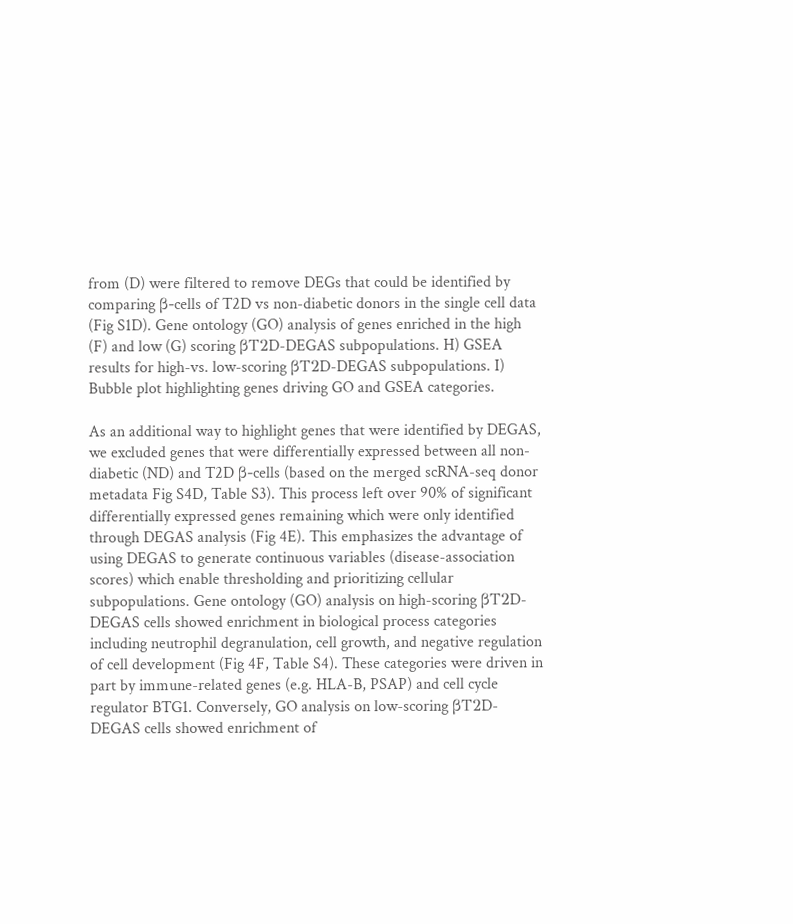from (D) were filtered to remove DEGs that could be identified by comparing β-cells of T2D vs non-diabetic donors in the single cell data (Fig S1D). Gene ontology (GO) analysis of genes enriched in the high (F) and low (G) scoring βT2D-DEGAS subpopulations. H) GSEA results for high-vs. low-scoring βT2D-DEGAS subpopulations. I) Bubble plot highlighting genes driving GO and GSEA categories.

As an additional way to highlight genes that were identified by DEGAS, we excluded genes that were differentially expressed between all non-diabetic (ND) and T2D β-cells (based on the merged scRNA-seq donor metadata Fig S4D, Table S3). This process left over 90% of significant differentially expressed genes remaining which were only identified through DEGAS analysis (Fig 4E). This emphasizes the advantage of using DEGAS to generate continuous variables (disease-association scores) which enable thresholding and prioritizing cellular subpopulations. Gene ontology (GO) analysis on high-scoring βT2D-DEGAS cells showed enrichment in biological process categories including neutrophil degranulation, cell growth, and negative regulation of cell development (Fig 4F, Table S4). These categories were driven in part by immune-related genes (e.g. HLA-B, PSAP) and cell cycle regulator BTG1. Conversely, GO analysis on low-scoring βT2D-DEGAS cells showed enrichment of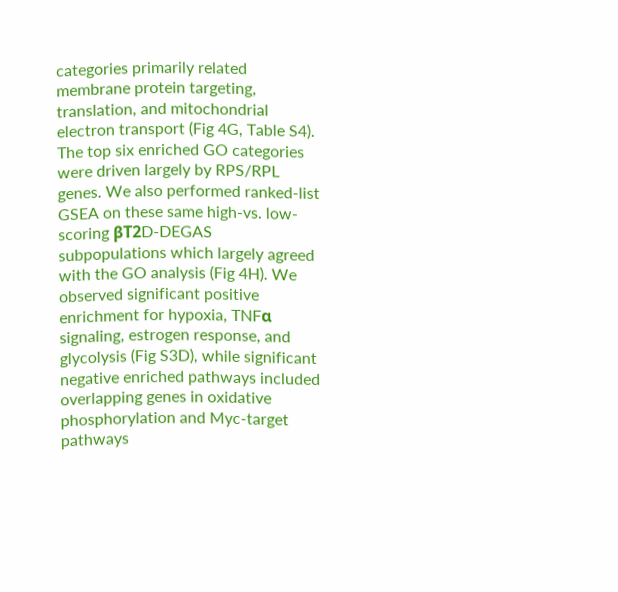categories primarily related membrane protein targeting, translation, and mitochondrial electron transport (Fig 4G, Table S4). The top six enriched GO categories were driven largely by RPS/RPL genes. We also performed ranked-list GSEA on these same high-vs. low-scoring βT2D-DEGAS subpopulations which largely agreed with the GO analysis (Fig 4H). We observed significant positive enrichment for hypoxia, TNFα signaling, estrogen response, and glycolysis (Fig S3D), while significant negative enriched pathways included overlapping genes in oxidative phosphorylation and Myc-target pathways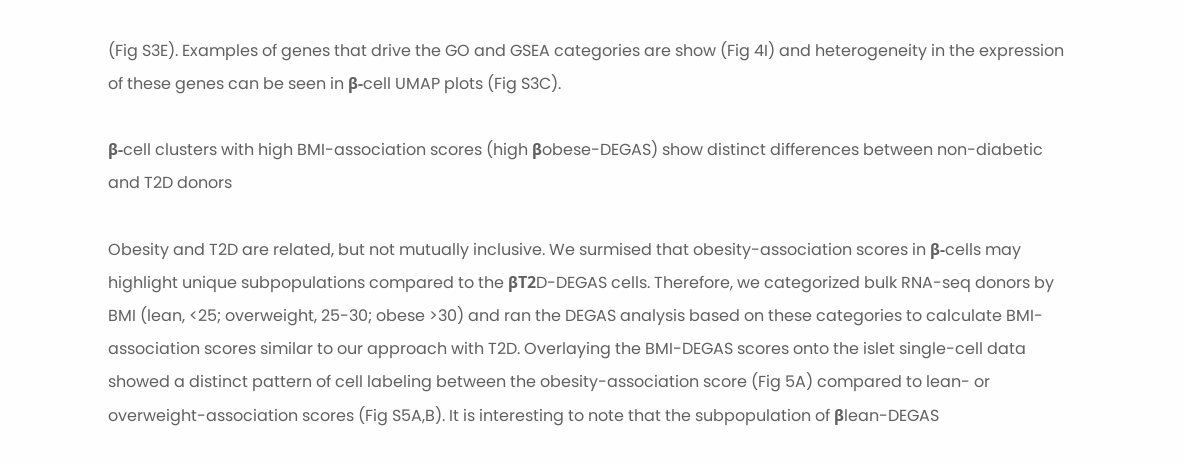(Fig S3E). Examples of genes that drive the GO and GSEA categories are show (Fig 4I) and heterogeneity in the expression of these genes can be seen in β-cell UMAP plots (Fig S3C).

β-cell clusters with high BMI-association scores (high βobese-DEGAS) show distinct differences between non-diabetic and T2D donors

Obesity and T2D are related, but not mutually inclusive. We surmised that obesity-association scores in β-cells may highlight unique subpopulations compared to the βT2D-DEGAS cells. Therefore, we categorized bulk RNA-seq donors by BMI (lean, <25; overweight, 25-30; obese >30) and ran the DEGAS analysis based on these categories to calculate BMI-association scores similar to our approach with T2D. Overlaying the BMI-DEGAS scores onto the islet single-cell data showed a distinct pattern of cell labeling between the obesity-association score (Fig 5A) compared to lean- or overweight-association scores (Fig S5A,B). It is interesting to note that the subpopulation of βlean-DEGAS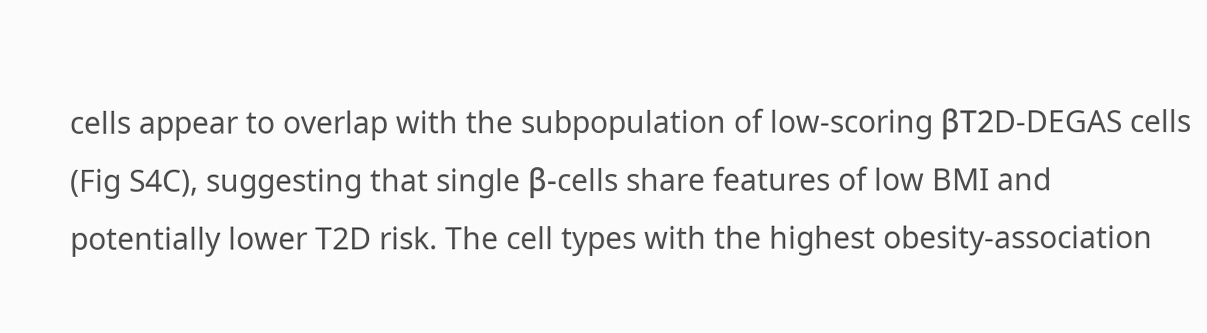cells appear to overlap with the subpopulation of low-scoring βT2D-DEGAS cells (Fig S4C), suggesting that single β-cells share features of low BMI and potentially lower T2D risk. The cell types with the highest obesity-association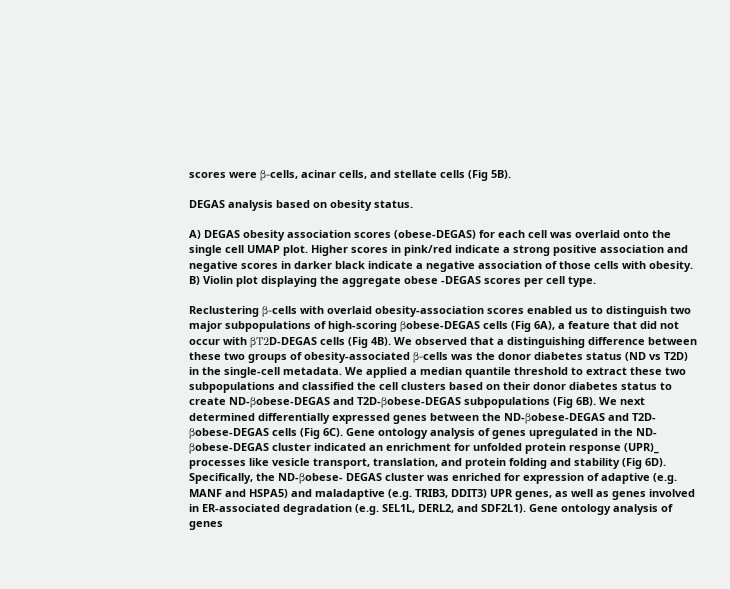scores were β-cells, acinar cells, and stellate cells (Fig 5B).

DEGAS analysis based on obesity status.

A) DEGAS obesity association scores (obese-DEGAS) for each cell was overlaid onto the single cell UMAP plot. Higher scores in pink/red indicate a strong positive association and negative scores in darker black indicate a negative association of those cells with obesity. B) Violin plot displaying the aggregate obese -DEGAS scores per cell type.

Reclustering β-cells with overlaid obesity-association scores enabled us to distinguish two major subpopulations of high-scoring βobese-DEGAS cells (Fig 6A), a feature that did not occur with βT2D-DEGAS cells (Fig 4B). We observed that a distinguishing difference between these two groups of obesity-associated β-cells was the donor diabetes status (ND vs T2D) in the single-cell metadata. We applied a median quantile threshold to extract these two subpopulations and classified the cell clusters based on their donor diabetes status to create ND-βobese-DEGAS and T2D-βobese-DEGAS subpopulations (Fig 6B). We next determined differentially expressed genes between the ND-βobese-DEGAS and T2D-βobese-DEGAS cells (Fig 6C). Gene ontology analysis of genes upregulated in the ND-βobese-DEGAS cluster indicated an enrichment for unfolded protein response (UPR)_ processes like vesicle transport, translation, and protein folding and stability (Fig 6D). Specifically, the ND-βobese- DEGAS cluster was enriched for expression of adaptive (e.g. MANF and HSPA5) and maladaptive (e.g. TRIB3, DDIT3) UPR genes, as well as genes involved in ER-associated degradation (e.g. SEL1L, DERL2, and SDF2L1). Gene ontology analysis of genes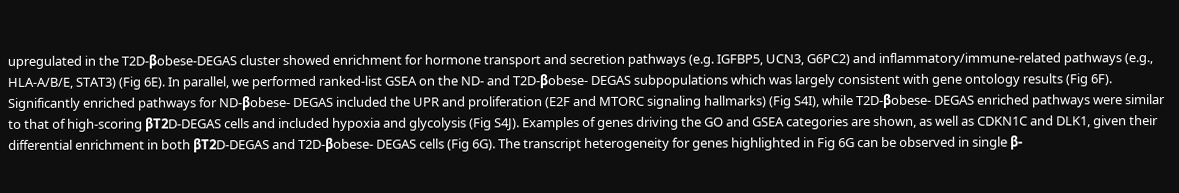upregulated in the T2D-βobese-DEGAS cluster showed enrichment for hormone transport and secretion pathways (e.g. IGFBP5, UCN3, G6PC2) and inflammatory/immune-related pathways (e.g., HLA-A/B/E, STAT3) (Fig 6E). In parallel, we performed ranked-list GSEA on the ND- and T2D-βobese- DEGAS subpopulations which was largely consistent with gene ontology results (Fig 6F). Significantly enriched pathways for ND-βobese- DEGAS included the UPR and proliferation (E2F and MTORC signaling hallmarks) (Fig S4I), while T2D-βobese- DEGAS enriched pathways were similar to that of high-scoring βT2D-DEGAS cells and included hypoxia and glycolysis (Fig S4J). Examples of genes driving the GO and GSEA categories are shown, as well as CDKN1C and DLK1, given their differential enrichment in both βT2D-DEGAS and T2D-βobese- DEGAS cells (Fig 6G). The transcript heterogeneity for genes highlighted in Fig 6G can be observed in single β-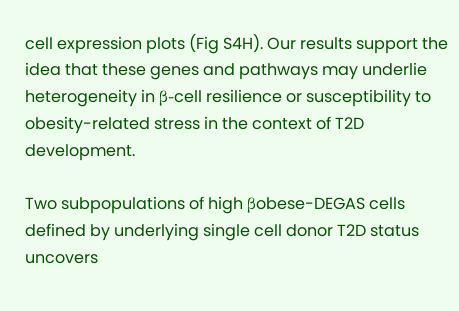cell expression plots (Fig S4H). Our results support the idea that these genes and pathways may underlie heterogeneity in β-cell resilience or susceptibility to obesity-related stress in the context of T2D development.

Two subpopulations of high βobese-DEGAS cells defined by underlying single cell donor T2D status uncovers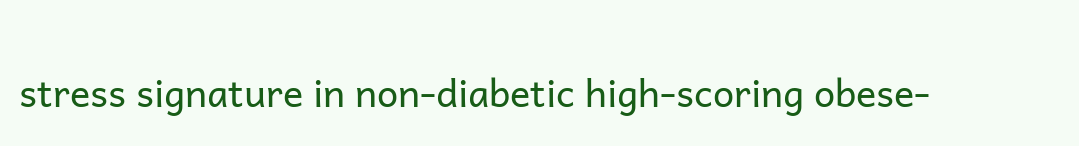stress signature in non-diabetic high-scoring obese-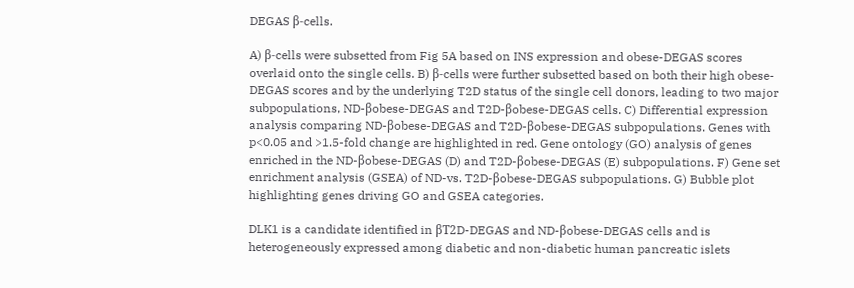DEGAS β-cells.

A) β-cells were subsetted from Fig 5A based on INS expression and obese-DEGAS scores overlaid onto the single cells. B) β-cells were further subsetted based on both their high obese-DEGAS scores and by the underlying T2D status of the single cell donors, leading to two major subpopulations, ND-βobese-DEGAS and T2D-βobese-DEGAS cells. C) Differential expression analysis comparing ND-βobese-DEGAS and T2D-βobese-DEGAS subpopulations. Genes with p<0.05 and >1.5-fold change are highlighted in red. Gene ontology (GO) analysis of genes enriched in the ND-βobese-DEGAS (D) and T2D-βobese-DEGAS (E) subpopulations. F) Gene set enrichment analysis (GSEA) of ND-vs. T2D-βobese-DEGAS subpopulations. G) Bubble plot highlighting genes driving GO and GSEA categories.

DLK1 is a candidate identified in βT2D-DEGAS and ND-βobese-DEGAS cells and is heterogeneously expressed among diabetic and non-diabetic human pancreatic islets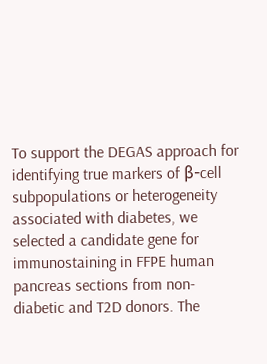To support the DEGAS approach for identifying true markers of β-cell subpopulations or heterogeneity associated with diabetes, we selected a candidate gene for immunostaining in FFPE human pancreas sections from non-diabetic and T2D donors. The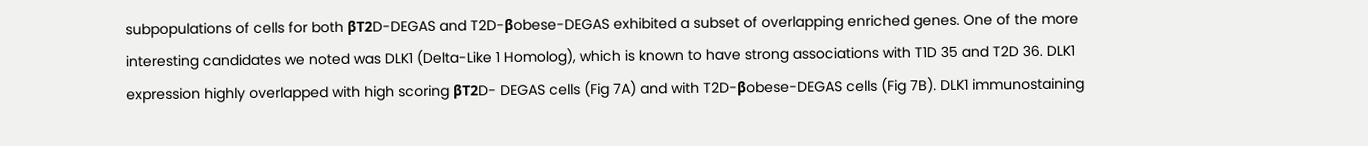subpopulations of cells for both βT2D-DEGAS and T2D-βobese-DEGAS exhibited a subset of overlapping enriched genes. One of the more interesting candidates we noted was DLK1 (Delta-Like 1 Homolog), which is known to have strong associations with T1D 35 and T2D 36. DLK1 expression highly overlapped with high scoring βT2D- DEGAS cells (Fig 7A) and with T2D-βobese-DEGAS cells (Fig 7B). DLK1 immunostaining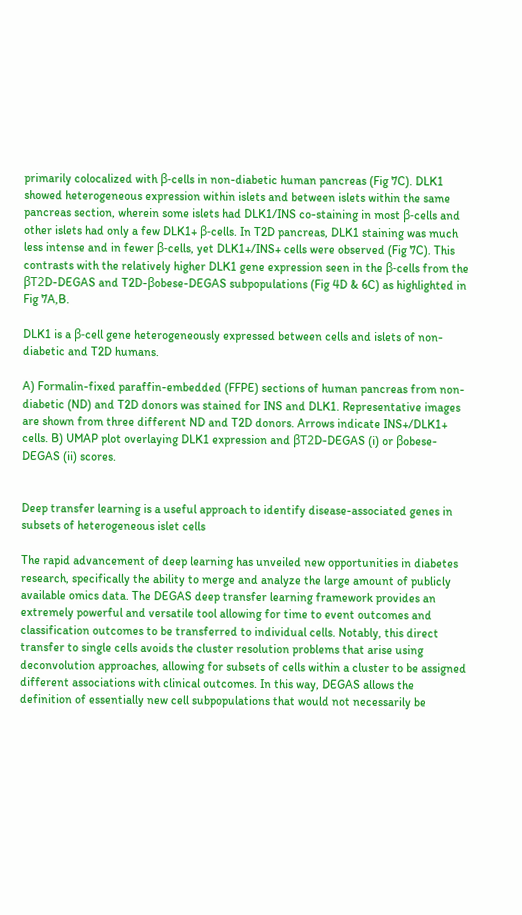primarily colocalized with β-cells in non-diabetic human pancreas (Fig 7C). DLK1 showed heterogeneous expression within islets and between islets within the same pancreas section, wherein some islets had DLK1/INS co-staining in most β-cells and other islets had only a few DLK1+ β-cells. In T2D pancreas, DLK1 staining was much less intense and in fewer β-cells, yet DLK1+/INS+ cells were observed (Fig 7C). This contrasts with the relatively higher DLK1 gene expression seen in the β-cells from the βT2D-DEGAS and T2D-βobese-DEGAS subpopulations (Fig 4D & 6C) as highlighted in Fig 7A,B.

DLK1 is a β-cell gene heterogeneously expressed between cells and islets of non-diabetic and T2D humans.

A) Formalin-fixed paraffin-embedded (FFPE) sections of human pancreas from non-diabetic (ND) and T2D donors was stained for INS and DLK1. Representative images are shown from three different ND and T2D donors. Arrows indicate INS+/DLK1+ cells. B) UMAP plot overlaying DLK1 expression and βT2D-DEGAS (i) or βobese-DEGAS (ii) scores.


Deep transfer learning is a useful approach to identify disease-associated genes in subsets of heterogeneous islet cells

The rapid advancement of deep learning has unveiled new opportunities in diabetes research, specifically the ability to merge and analyze the large amount of publicly available omics data. The DEGAS deep transfer learning framework provides an extremely powerful and versatile tool allowing for time to event outcomes and classification outcomes to be transferred to individual cells. Notably, this direct transfer to single cells avoids the cluster resolution problems that arise using deconvolution approaches, allowing for subsets of cells within a cluster to be assigned different associations with clinical outcomes. In this way, DEGAS allows the definition of essentially new cell subpopulations that would not necessarily be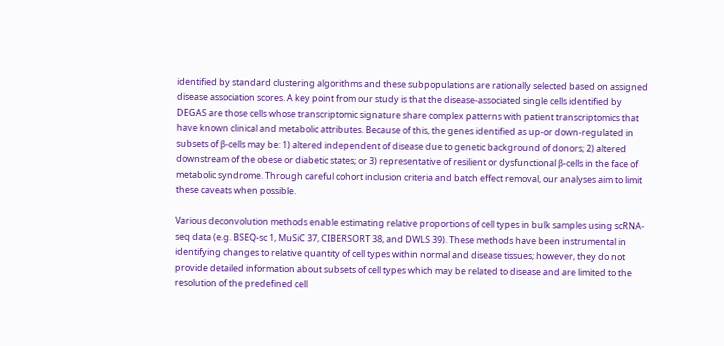identified by standard clustering algorithms and these subpopulations are rationally selected based on assigned disease association scores. A key point from our study is that the disease-associated single cells identified by DEGAS are those cells whose transcriptomic signature share complex patterns with patient transcriptomics that have known clinical and metabolic attributes. Because of this, the genes identified as up-or down-regulated in subsets of β-cells may be: 1) altered independent of disease due to genetic background of donors; 2) altered downstream of the obese or diabetic states; or 3) representative of resilient or dysfunctional β-cells in the face of metabolic syndrome. Through careful cohort inclusion criteria and batch effect removal, our analyses aim to limit these caveats when possible.

Various deconvolution methods enable estimating relative proportions of cell types in bulk samples using scRNA-seq data (e.g. BSEQ-sc 1, MuSiC 37, CIBERSORT 38, and DWLS 39). These methods have been instrumental in identifying changes to relative quantity of cell types within normal and disease tissues; however, they do not provide detailed information about subsets of cell types which may be related to disease and are limited to the resolution of the predefined cell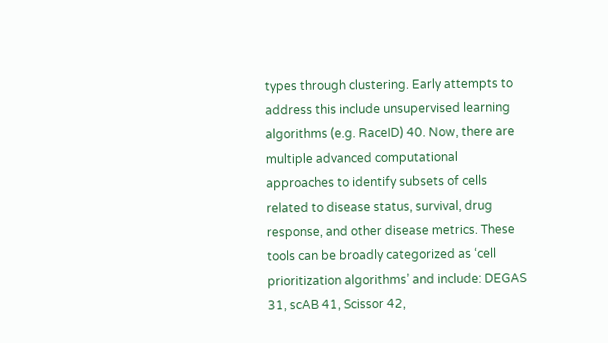types through clustering. Early attempts to address this include unsupervised learning algorithms (e.g. RaceID) 40. Now, there are multiple advanced computational approaches to identify subsets of cells related to disease status, survival, drug response, and other disease metrics. These tools can be broadly categorized as ‘cell prioritization algorithms’ and include: DEGAS 31, scAB 41, Scissor 42,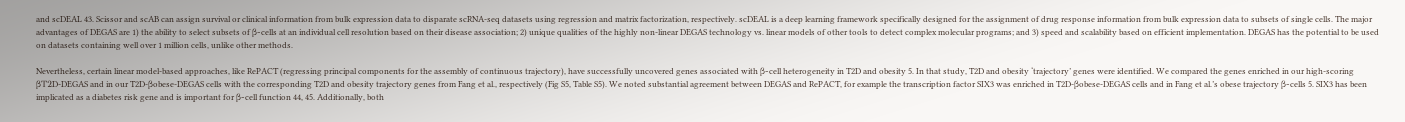and scDEAL 43. Scissor and scAB can assign survival or clinical information from bulk expression data to disparate scRNA-seq datasets using regression and matrix factorization, respectively. scDEAL is a deep learning framework specifically designed for the assignment of drug response information from bulk expression data to subsets of single cells. The major advantages of DEGAS are 1) the ability to select subsets of β-cells at an individual cell resolution based on their disease association; 2) unique qualities of the highly non-linear DEGAS technology vs. linear models of other tools to detect complex molecular programs; and 3) speed and scalability based on efficient implementation. DEGAS has the potential to be used on datasets containing well over 1 million cells, unlike other methods.

Nevertheless, certain linear model-based approaches, like RePACT (regressing principal components for the assembly of continuous trajectory), have successfully uncovered genes associated with β-cell heterogeneity in T2D and obesity 5. In that study, T2D and obesity ‘trajectory’ genes were identified. We compared the genes enriched in our high-scoring βT2D-DEGAS and in our T2D-βobese-DEGAS cells with the corresponding T2D and obesity trajectory genes from Fang et al., respectively (Fig S5, Table S5). We noted substantial agreement between DEGAS and RePACT, for example the transcription factor SIX3 was enriched in T2D-βobese-DEGAS cells and in Fang et al.’s obese trajectory β-cells 5. SIX3 has been implicated as a diabetes risk gene and is important for β-cell function 44, 45. Additionally, both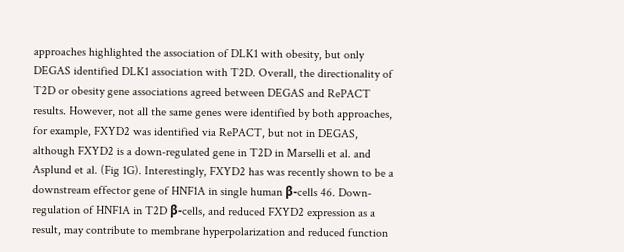approaches highlighted the association of DLK1 with obesity, but only DEGAS identified DLK1 association with T2D. Overall, the directionality of T2D or obesity gene associations agreed between DEGAS and RePACT results. However, not all the same genes were identified by both approaches, for example, FXYD2 was identified via RePACT, but not in DEGAS, although FXYD2 is a down-regulated gene in T2D in Marselli et al. and Asplund et al. (Fig 1G). Interestingly, FXYD2 has was recently shown to be a downstream effector gene of HNF1A in single human β-cells 46. Down-regulation of HNF1A in T2D β-cells, and reduced FXYD2 expression as a result, may contribute to membrane hyperpolarization and reduced function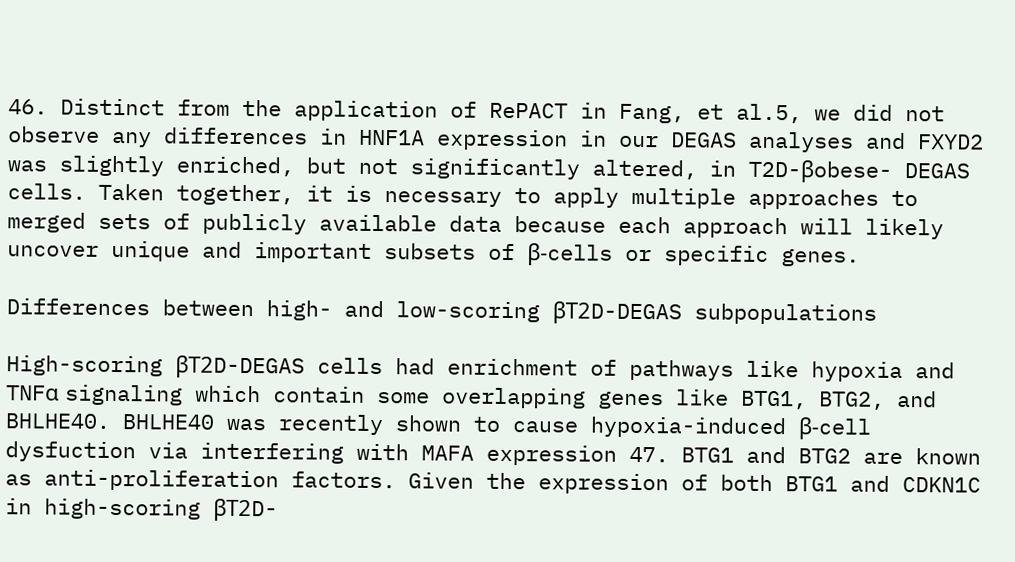46. Distinct from the application of RePACT in Fang, et al.5, we did not observe any differences in HNF1A expression in our DEGAS analyses and FXYD2 was slightly enriched, but not significantly altered, in T2D-βobese- DEGAS cells. Taken together, it is necessary to apply multiple approaches to merged sets of publicly available data because each approach will likely uncover unique and important subsets of β-cells or specific genes.

Differences between high- and low-scoring βT2D-DEGAS subpopulations

High-scoring βT2D-DEGAS cells had enrichment of pathways like hypoxia and TNFα signaling which contain some overlapping genes like BTG1, BTG2, and BHLHE40. BHLHE40 was recently shown to cause hypoxia-induced β-cell dysfuction via interfering with MAFA expression 47. BTG1 and BTG2 are known as anti-proliferation factors. Given the expression of both BTG1 and CDKN1C in high-scoring βT2D-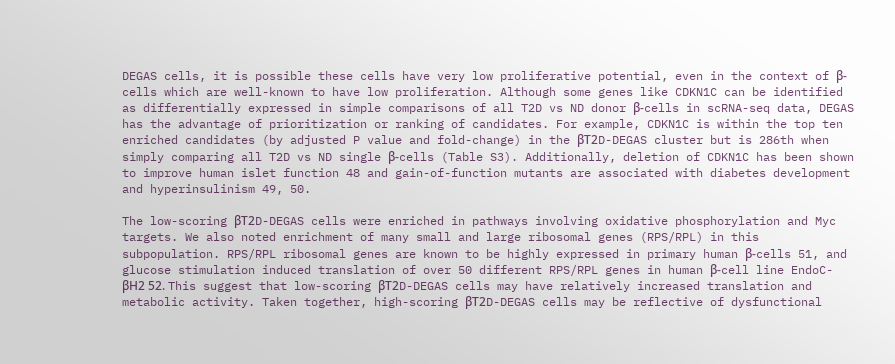DEGAS cells, it is possible these cells have very low proliferative potential, even in the context of β-cells which are well-known to have low proliferation. Although some genes like CDKN1C can be identified as differentially expressed in simple comparisons of all T2D vs ND donor β-cells in scRNA-seq data, DEGAS has the advantage of prioritization or ranking of candidates. For example, CDKN1C is within the top ten enriched candidates (by adjusted P value and fold-change) in the βT2D-DEGAS cluster but is 286th when simply comparing all T2D vs ND single β-cells (Table S3). Additionally, deletion of CDKN1C has been shown to improve human islet function 48 and gain-of-function mutants are associated with diabetes development and hyperinsulinism 49, 50.

The low-scoring βT2D-DEGAS cells were enriched in pathways involving oxidative phosphorylation and Myc targets. We also noted enrichment of many small and large ribosomal genes (RPS/RPL) in this subpopulation. RPS/RPL ribosomal genes are known to be highly expressed in primary human β-cells 51, and glucose stimulation induced translation of over 50 different RPS/RPL genes in human β-cell line EndoC-βH2 52. This suggest that low-scoring βT2D-DEGAS cells may have relatively increased translation and metabolic activity. Taken together, high-scoring βT2D-DEGAS cells may be reflective of dysfunctional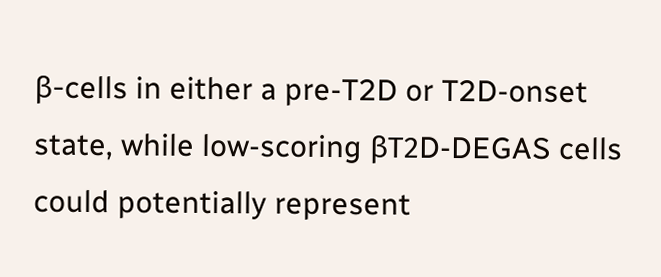β-cells in either a pre-T2D or T2D-onset state, while low-scoring βT2D-DEGAS cells could potentially represent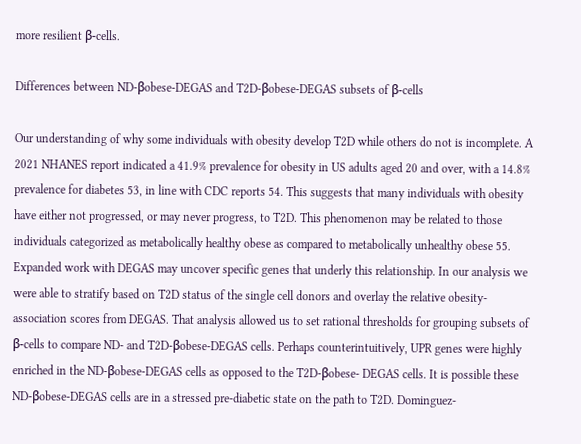more resilient β-cells.

Differences between ND-βobese-DEGAS and T2D-βobese-DEGAS subsets of β-cells

Our understanding of why some individuals with obesity develop T2D while others do not is incomplete. A 2021 NHANES report indicated a 41.9% prevalence for obesity in US adults aged 20 and over, with a 14.8% prevalence for diabetes 53, in line with CDC reports 54. This suggests that many individuals with obesity have either not progressed, or may never progress, to T2D. This phenomenon may be related to those individuals categorized as metabolically healthy obese as compared to metabolically unhealthy obese 55. Expanded work with DEGAS may uncover specific genes that underly this relationship. In our analysis we were able to stratify based on T2D status of the single cell donors and overlay the relative obesity-association scores from DEGAS. That analysis allowed us to set rational thresholds for grouping subsets of β-cells to compare ND- and T2D-βobese-DEGAS cells. Perhaps counterintuitively, UPR genes were highly enriched in the ND-βobese-DEGAS cells as opposed to the T2D-βobese- DEGAS cells. It is possible these ND-βobese-DEGAS cells are in a stressed pre-diabetic state on the path to T2D. Dominguez-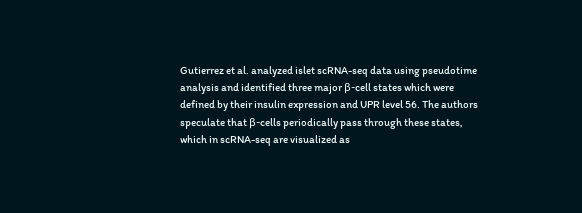Gutierrez et al. analyzed islet scRNA-seq data using pseudotime analysis and identified three major β-cell states which were defined by their insulin expression and UPR level 56. The authors speculate that β-cells periodically pass through these states, which in scRNA-seq are visualized as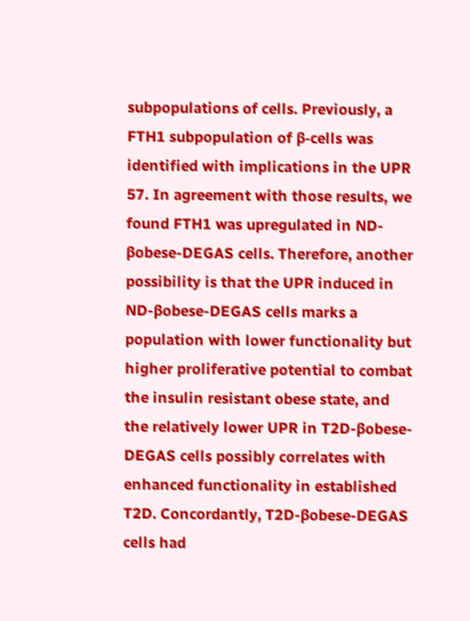subpopulations of cells. Previously, a FTH1 subpopulation of β-cells was identified with implications in the UPR 57. In agreement with those results, we found FTH1 was upregulated in ND-βobese-DEGAS cells. Therefore, another possibility is that the UPR induced in ND-βobese-DEGAS cells marks a population with lower functionality but higher proliferative potential to combat the insulin resistant obese state, and the relatively lower UPR in T2D-βobese-DEGAS cells possibly correlates with enhanced functionality in established T2D. Concordantly, T2D-βobese-DEGAS cells had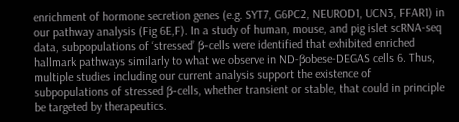enrichment of hormone secretion genes (e.g. SYT7, G6PC2, NEUROD1, UCN3, FFAR1) in our pathway analysis (Fig 6E,F). In a study of human, mouse, and pig islet scRNA-seq data, subpopulations of ‘stressed’ β-cells were identified that exhibited enriched hallmark pathways similarly to what we observe in ND-βobese-DEGAS cells 6. Thus, multiple studies including our current analysis support the existence of subpopulations of stressed β-cells, whether transient or stable, that could in principle be targeted by therapeutics.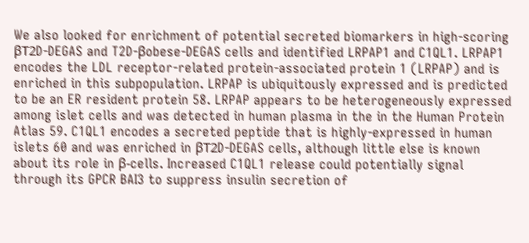We also looked for enrichment of potential secreted biomarkers in high-scoring βT2D-DEGAS and T2D-βobese-DEGAS cells and identified LRPAP1 and C1QL1. LRPAP1 encodes the LDL receptor-related protein-associated protein 1 (LRPAP) and is enriched in this subpopulation. LRPAP is ubiquitously expressed and is predicted to be an ER resident protein 58. LRPAP appears to be heterogeneously expressed among islet cells and was detected in human plasma in the in the Human Protein Atlas 59. C1QL1 encodes a secreted peptide that is highly-expressed in human islets 60 and was enriched in βT2D-DEGAS cells, although little else is known about its role in β-cells. Increased C1QL1 release could potentially signal through its GPCR BAI3 to suppress insulin secretion of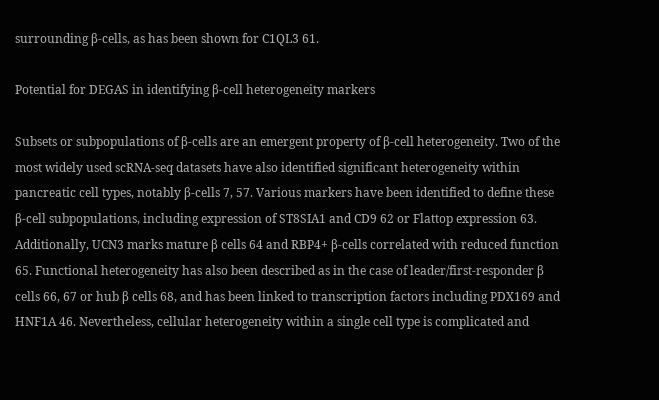surrounding β-cells, as has been shown for C1QL3 61.

Potential for DEGAS in identifying β-cell heterogeneity markers

Subsets or subpopulations of β-cells are an emergent property of β-cell heterogeneity. Two of the most widely used scRNA-seq datasets have also identified significant heterogeneity within pancreatic cell types, notably β-cells 7, 57. Various markers have been identified to define these β-cell subpopulations, including expression of ST8SIA1 and CD9 62 or Flattop expression 63. Additionally, UCN3 marks mature β cells 64 and RBP4+ β-cells correlated with reduced function 65. Functional heterogeneity has also been described as in the case of leader/first-responder β cells 66, 67 or hub β cells 68, and has been linked to transcription factors including PDX169 and HNF1A 46. Nevertheless, cellular heterogeneity within a single cell type is complicated and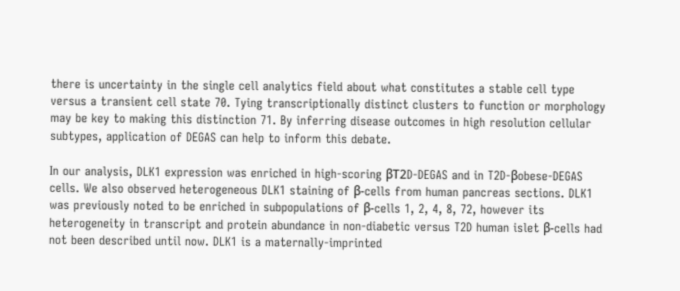there is uncertainty in the single cell analytics field about what constitutes a stable cell type versus a transient cell state 70. Tying transcriptionally distinct clusters to function or morphology may be key to making this distinction 71. By inferring disease outcomes in high resolution cellular subtypes, application of DEGAS can help to inform this debate.

In our analysis, DLK1 expression was enriched in high-scoring βT2D-DEGAS and in T2D-βobese-DEGAS cells. We also observed heterogeneous DLK1 staining of β-cells from human pancreas sections. DLK1 was previously noted to be enriched in subpopulations of β-cells 1, 2, 4, 8, 72, however its heterogeneity in transcript and protein abundance in non-diabetic versus T2D human islet β-cells had not been described until now. DLK1 is a maternally-imprinted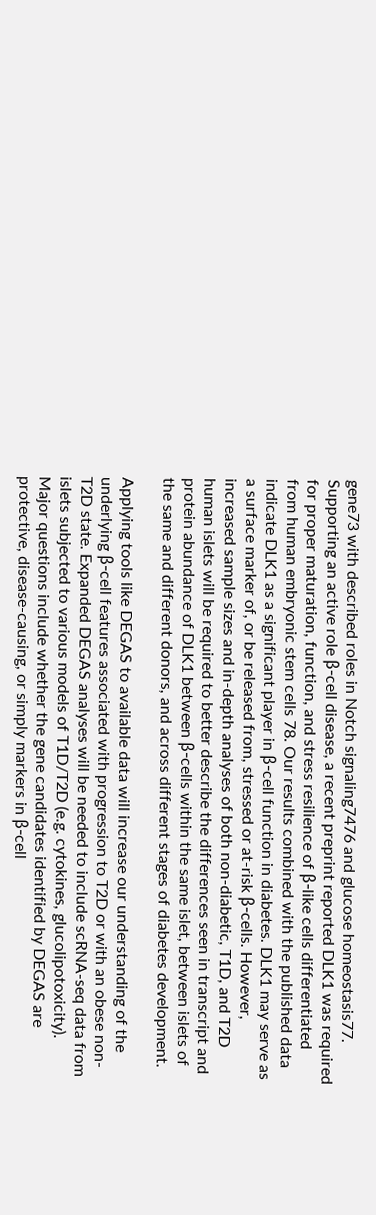gene73 with described roles in Notch signaling7476 and glucose homeostasis77. Supporting an active role β-cell disease, a recent preprint reported DLK1 was required for proper maturation, function, and stress resilience of β-like cells differentiated from human embryonic stem cells 78. Our results combined with the published data indicate DLK1 as a significant player in β-cell function in diabetes. DLK1 may serve as a surface marker of, or be released from, stressed or at-risk β-cells. However, increased sample sizes and in-depth analyses of both non-diabetic, T1D, and T2D human islets will be required to better describe the differences seen in transcript and protein abundance of DLK1 between β-cells within the same islet, between islets of the same and different donors, and across different stages of diabetes development.

Applying tools like DEGAS to available data will increase our understanding of the underlying β-cell features associated with progression to T2D or with an obese non-T2D state. Expanded DEGAS analyses will be needed to include scRNA-seq data from islets subjected to various models of T1D/T2D (e.g. cytokines, glucolipotoxicity). Major questions include whether the gene candidates identified by DEGAS are protective, disease-causing, or simply markers in β-cell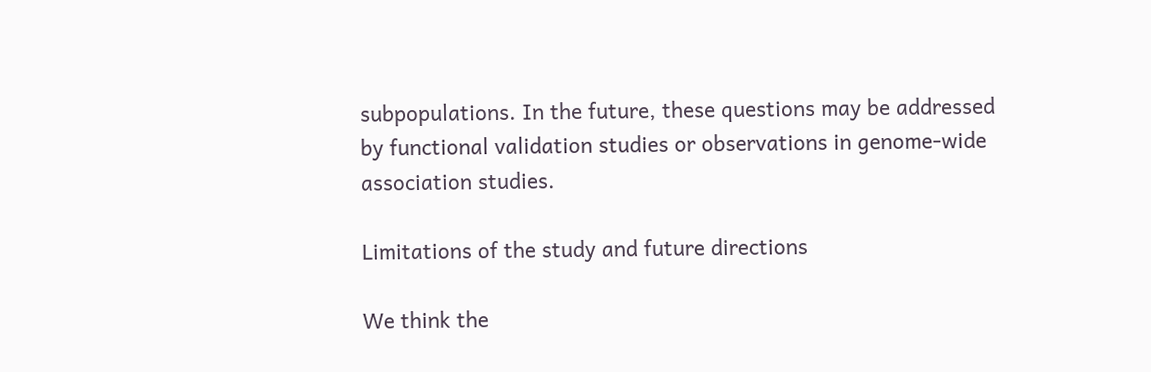subpopulations. In the future, these questions may be addressed by functional validation studies or observations in genome-wide association studies.

Limitations of the study and future directions

We think the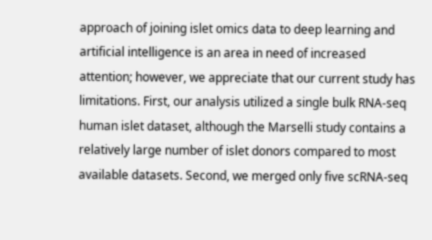approach of joining islet omics data to deep learning and artificial intelligence is an area in need of increased attention; however, we appreciate that our current study has limitations. First, our analysis utilized a single bulk RNA-seq human islet dataset, although the Marselli study contains a relatively large number of islet donors compared to most available datasets. Second, we merged only five scRNA-seq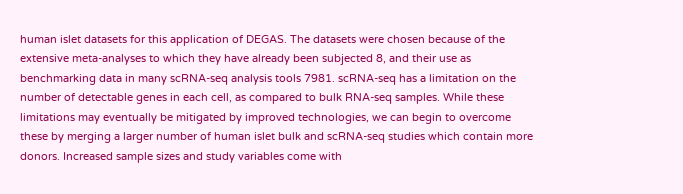human islet datasets for this application of DEGAS. The datasets were chosen because of the extensive meta-analyses to which they have already been subjected 8, and their use as benchmarking data in many scRNA-seq analysis tools 7981. scRNA-seq has a limitation on the number of detectable genes in each cell, as compared to bulk RNA-seq samples. While these limitations may eventually be mitigated by improved technologies, we can begin to overcome these by merging a larger number of human islet bulk and scRNA-seq studies which contain more donors. Increased sample sizes and study variables come with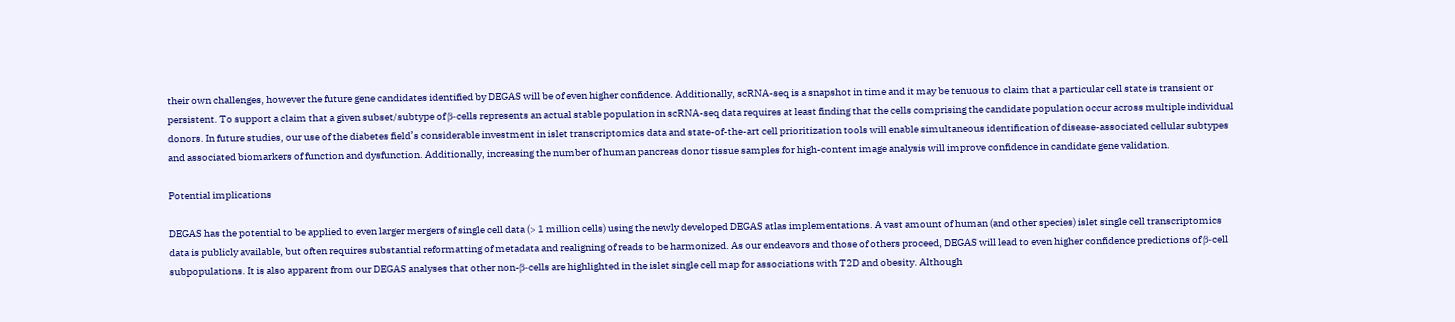their own challenges, however the future gene candidates identified by DEGAS will be of even higher confidence. Additionally, scRNA-seq is a snapshot in time and it may be tenuous to claim that a particular cell state is transient or persistent. To support a claim that a given subset/subtype of β-cells represents an actual stable population in scRNA-seq data requires at least finding that the cells comprising the candidate population occur across multiple individual donors. In future studies, our use of the diabetes field’s considerable investment in islet transcriptomics data and state-of-the-art cell prioritization tools will enable simultaneous identification of disease-associated cellular subtypes and associated biomarkers of function and dysfunction. Additionally, increasing the number of human pancreas donor tissue samples for high-content image analysis will improve confidence in candidate gene validation.

Potential implications

DEGAS has the potential to be applied to even larger mergers of single cell data (> 1 million cells) using the newly developed DEGAS atlas implementations. A vast amount of human (and other species) islet single cell transcriptomics data is publicly available, but often requires substantial reformatting of metadata and realigning of reads to be harmonized. As our endeavors and those of others proceed, DEGAS will lead to even higher confidence predictions of β-cell subpopulations. It is also apparent from our DEGAS analyses that other non-β-cells are highlighted in the islet single cell map for associations with T2D and obesity. Although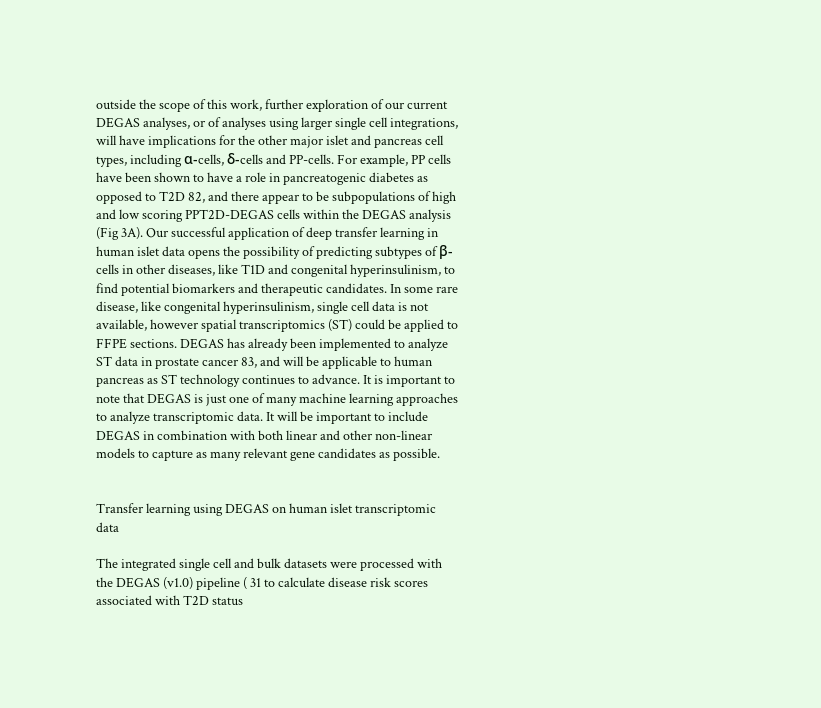outside the scope of this work, further exploration of our current DEGAS analyses, or of analyses using larger single cell integrations, will have implications for the other major islet and pancreas cell types, including α-cells, δ-cells and PP-cells. For example, PP cells have been shown to have a role in pancreatogenic diabetes as opposed to T2D 82, and there appear to be subpopulations of high and low scoring PPT2D-DEGAS cells within the DEGAS analysis (Fig 3A). Our successful application of deep transfer learning in human islet data opens the possibility of predicting subtypes of β-cells in other diseases, like T1D and congenital hyperinsulinism, to find potential biomarkers and therapeutic candidates. In some rare disease, like congenital hyperinsulinism, single cell data is not available, however spatial transcriptomics (ST) could be applied to FFPE sections. DEGAS has already been implemented to analyze ST data in prostate cancer 83, and will be applicable to human pancreas as ST technology continues to advance. It is important to note that DEGAS is just one of many machine learning approaches to analyze transcriptomic data. It will be important to include DEGAS in combination with both linear and other non-linear models to capture as many relevant gene candidates as possible.


Transfer learning using DEGAS on human islet transcriptomic data

The integrated single cell and bulk datasets were processed with the DEGAS (v1.0) pipeline ( 31 to calculate disease risk scores associated with T2D status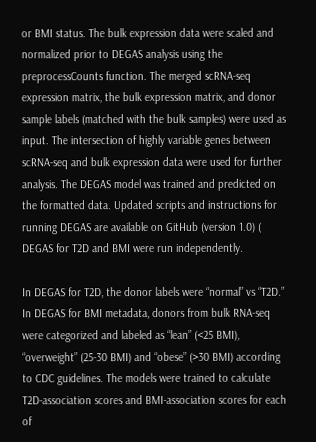or BMI status. The bulk expression data were scaled and normalized prior to DEGAS analysis using the preprocessCounts function. The merged scRNA-seq expression matrix, the bulk expression matrix, and donor sample labels (matched with the bulk samples) were used as input. The intersection of highly variable genes between scRNA-seq and bulk expression data were used for further analysis. The DEGAS model was trained and predicted on the formatted data. Updated scripts and instructions for running DEGAS are available on GitHub (version 1.0) ( DEGAS for T2D and BMI were run independently.

In DEGAS for T2D, the donor labels were “normal” vs “T2D.” In DEGAS for BMI metadata, donors from bulk RNA-seq were categorized and labeled as “lean” (<25 BMI), “overweight” (25-30 BMI) and “obese” (>30 BMI) according to CDC guidelines. The models were trained to calculate T2D-association scores and BMI-association scores for each of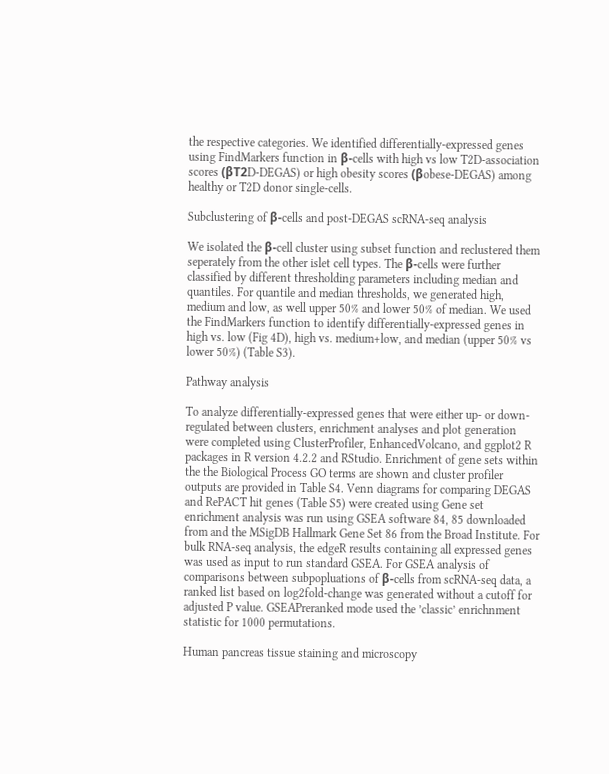the respective categories. We identified differentially-expressed genes using FindMarkers function in β-cells with high vs low T2D-association scores (βT2D-DEGAS) or high obesity scores (βobese-DEGAS) among healthy or T2D donor single-cells.

Subclustering of β-cells and post-DEGAS scRNA-seq analysis

We isolated the β-cell cluster using subset function and reclustered them seperately from the other islet cell types. The β-cells were further classified by different thresholding parameters including median and quantiles. For quantile and median thresholds, we generated high, medium and low, as well upper 50% and lower 50% of median. We used the FindMarkers function to identify differentially-expressed genes in high vs. low (Fig 4D), high vs. medium+low, and median (upper 50% vs lower 50%) (Table S3).

Pathway analysis

To analyze differentially-expressed genes that were either up- or down-regulated between clusters, enrichment analyses and plot generation were completed using ClusterProfiler, EnhancedVolcano, and ggplot2 R packages in R version 4.2.2 and RStudio. Enrichment of gene sets within the the Biological Process GO terms are shown and cluster profiler outputs are provided in Table S4. Venn diagrams for comparing DEGAS and RePACT hit genes (Table S5) were created using Gene set enrichment analysis was run using GSEA software 84, 85 downloaded from and the MSigDB Hallmark Gene Set 86 from the Broad Institute. For bulk RNA-seq analysis, the edgeR results containing all expressed genes was used as input to run standard GSEA. For GSEA analysis of comparisons between subpopluations of β-cells from scRNA-seq data, a ranked list based on log2fold-change was generated without a cutoff for adjusted P value. GSEAPreranked mode used the ’classic’ enrichnment statistic for 1000 permutations.

Human pancreas tissue staining and microscopy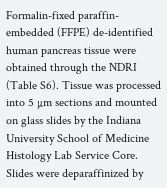Formalin-fixed paraffin-embedded (FFPE) de-identified human pancreas tissue were obtained through the NDRI (Table S6). Tissue was processed into 5 µm sections and mounted on glass slides by the Indiana University School of Medicine Histology Lab Service Core. Slides were deparaffinized by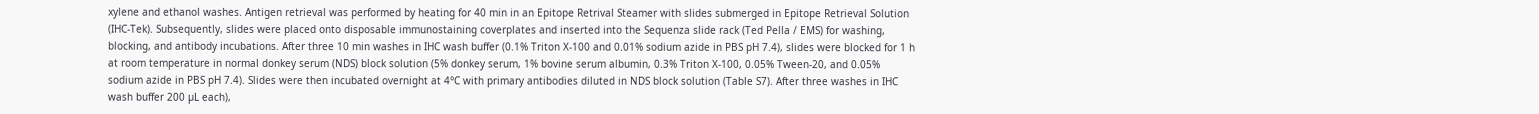xylene and ethanol washes. Antigen retrieval was performed by heating for 40 min in an Epitope Retrival Steamer with slides submerged in Epitope Retrieval Solution (IHC-Tek). Subsequently, slides were placed onto disposable immunostaining coverplates and inserted into the Sequenza slide rack (Ted Pella / EMS) for washing, blocking, and antibody incubations. After three 10 min washes in IHC wash buffer (0.1% Triton X-100 and 0.01% sodium azide in PBS pH 7.4), slides were blocked for 1 h at room temperature in normal donkey serum (NDS) block solution (5% donkey serum, 1% bovine serum albumin, 0.3% Triton X-100, 0.05% Tween-20, and 0.05% sodium azide in PBS pH 7.4). Slides were then incubated overnight at 4°C with primary antibodies diluted in NDS block solution (Table S7). After three washes in IHC wash buffer 200 µL each),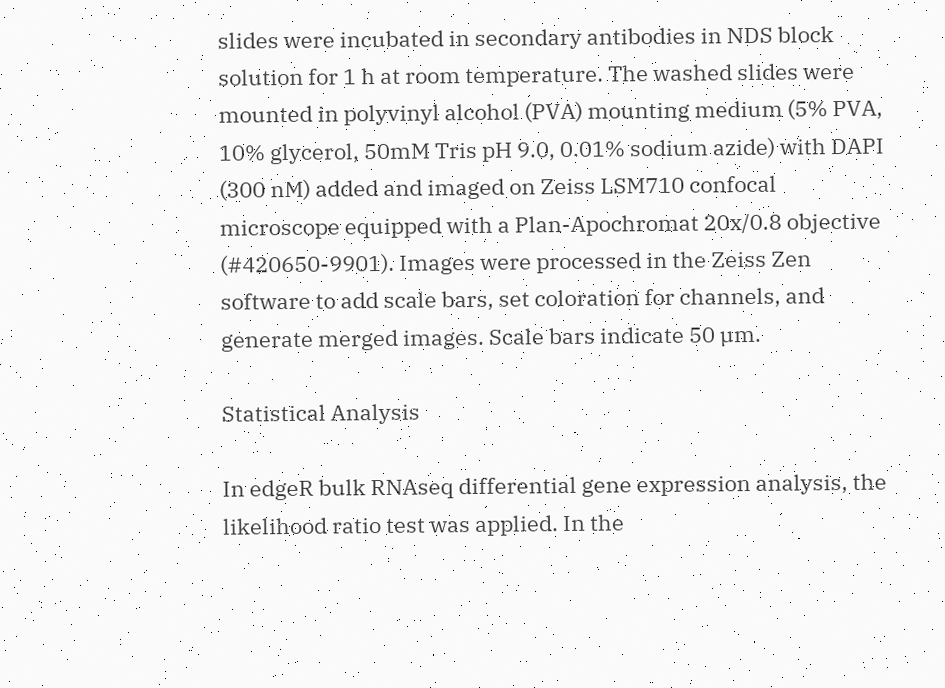slides were incubated in secondary antibodies in NDS block solution for 1 h at room temperature. The washed slides were mounted in polyvinyl alcohol (PVA) mounting medium (5% PVA, 10% glycerol, 50mM Tris pH 9.0, 0.01% sodium azide) with DAPI (300 nM) added and imaged on Zeiss LSM710 confocal microscope equipped with a Plan-Apochromat 20x/0.8 objective (#420650-9901). Images were processed in the Zeiss Zen software to add scale bars, set coloration for channels, and generate merged images. Scale bars indicate 50 µm.

Statistical Analysis

In edgeR bulk RNAseq differential gene expression analysis, the likelihood ratio test was applied. In the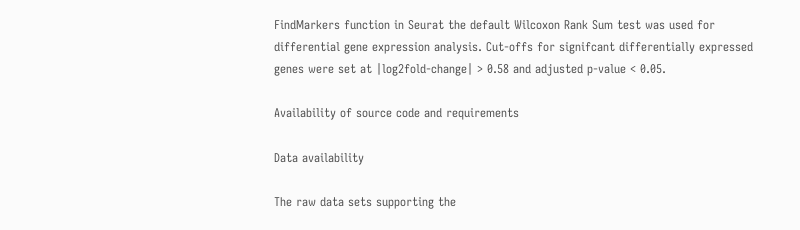FindMarkers function in Seurat the default Wilcoxon Rank Sum test was used for differential gene expression analysis. Cut-offs for signifcant differentially expressed genes were set at |log2fold-change| > 0.58 and adjusted p-value < 0.05.

Availability of source code and requirements

Data availability

The raw data sets supporting the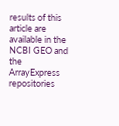results of this article are available in the NCBI GEO and the ArrayExpress repositories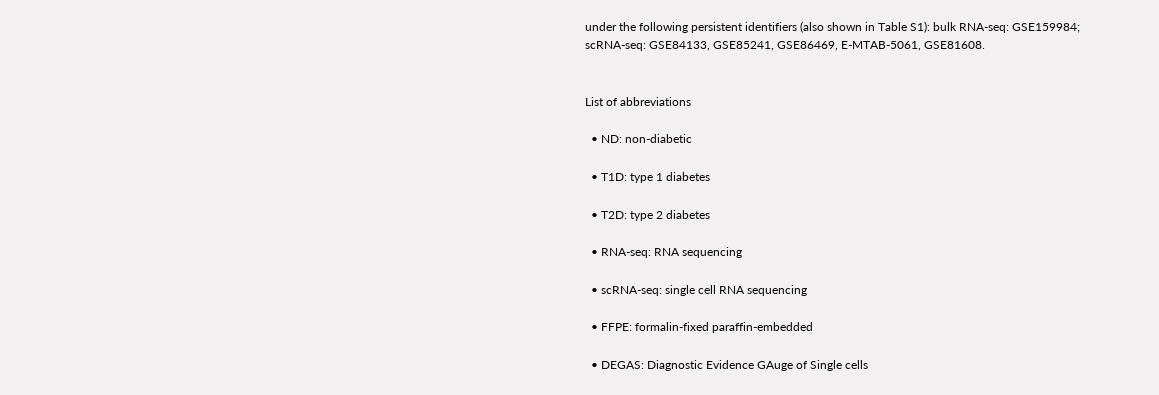under the following persistent identifiers (also shown in Table S1): bulk RNA-seq: GSE159984; scRNA-seq: GSE84133, GSE85241, GSE86469, E-MTAB-5061, GSE81608.


List of abbreviations

  • ND: non-diabetic

  • T1D: type 1 diabetes

  • T2D: type 2 diabetes

  • RNA-seq: RNA sequencing

  • scRNA-seq: single cell RNA sequencing

  • FFPE: formalin-fixed paraffin-embedded

  • DEGAS: Diagnostic Evidence GAuge of Single cells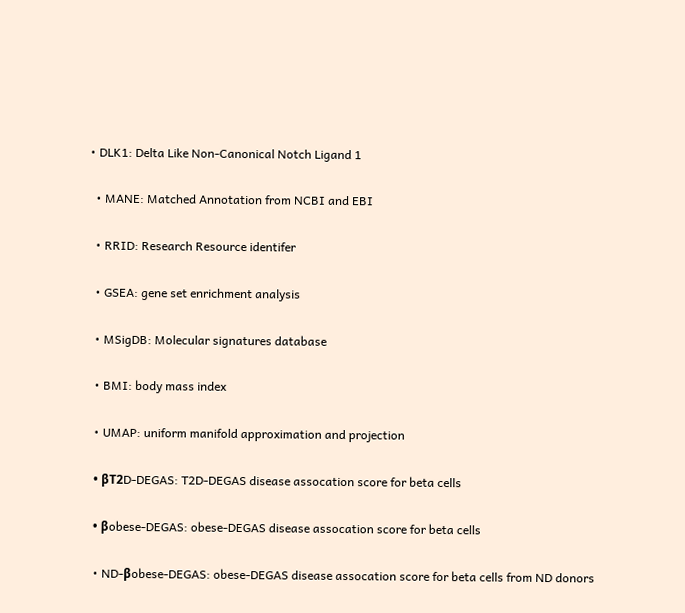• DLK1: Delta Like Non-Canonical Notch Ligand 1

  • MANE: Matched Annotation from NCBI and EBI

  • RRID: Research Resource identifer

  • GSEA: gene set enrichment analysis

  • MSigDB: Molecular signatures database

  • BMI: body mass index

  • UMAP: uniform manifold approximation and projection

  • βT2D-DEGAS: T2D-DEGAS disease assocation score for beta cells

  • βobese-DEGAS: obese-DEGAS disease assocation score for beta cells

  • ND-βobese-DEGAS: obese-DEGAS disease assocation score for beta cells from ND donors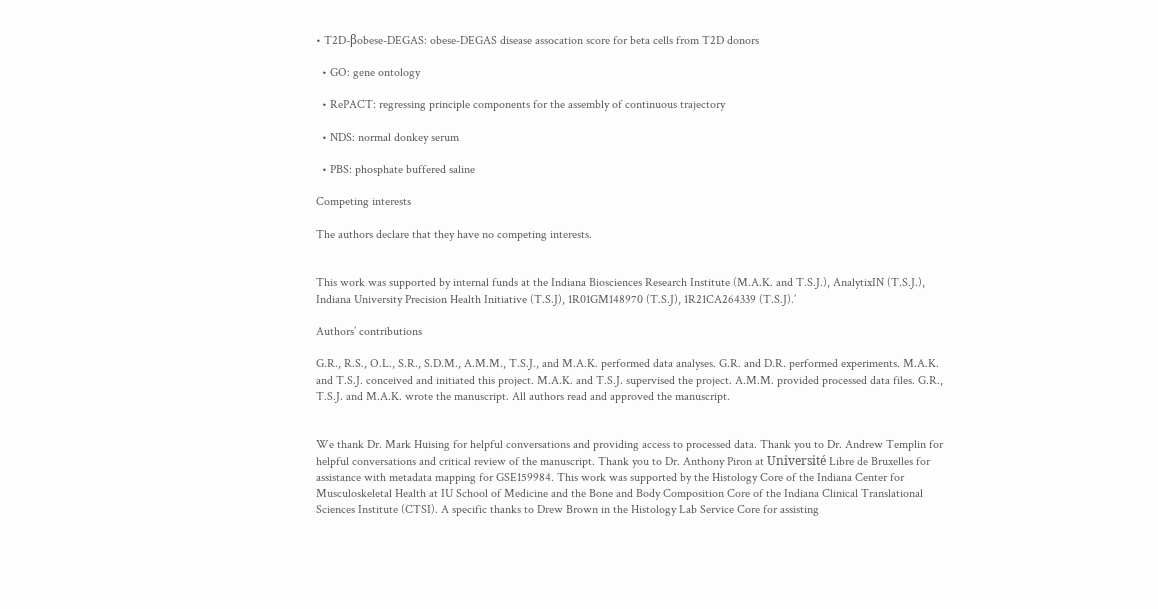• T2D-βobese-DEGAS: obese-DEGAS disease assocation score for beta cells from T2D donors

  • GO: gene ontology

  • RePACT: regressing principle components for the assembly of continuous trajectory

  • NDS: normal donkey serum

  • PBS: phosphate buffered saline

Competing interests

The authors declare that they have no competing interests.


This work was supported by internal funds at the Indiana Biosciences Research Institute (M.A.K. and T.S.J.), AnalytixIN (T.S.J.), Indiana University Precision Health Initiative (T.S.J), 1R01GM148970 (T.S.J), 1R21CA264339 (T.S.J).’

Authors’ contributions

G.R., R.S., O.L., S.R., S.D.M., A.M.M., T.S.J., and M.A.K. performed data analyses. G.R. and D.R. performed experiments. M.A.K. and T.S.J. conceived and initiated this project. M.A.K. and T.S.J. supervised the project. A.M.M. provided processed data files. G.R., T.S.J. and M.A.K. wrote the manuscript. All authors read and approved the manuscript.


We thank Dr. Mark Huising for helpful conversations and providing access to processed data. Thank you to Dr. Andrew Templin for helpful conversations and critical review of the manuscript. Thank you to Dr. Anthony Piron at Université Libre de Bruxelles for assistance with metadata mapping for GSE159984. This work was supported by the Histology Core of the Indiana Center for Musculoskeletal Health at IU School of Medicine and the Bone and Body Composition Core of the Indiana Clinical Translational Sciences Institute (CTSI). A specific thanks to Drew Brown in the Histology Lab Service Core for assisting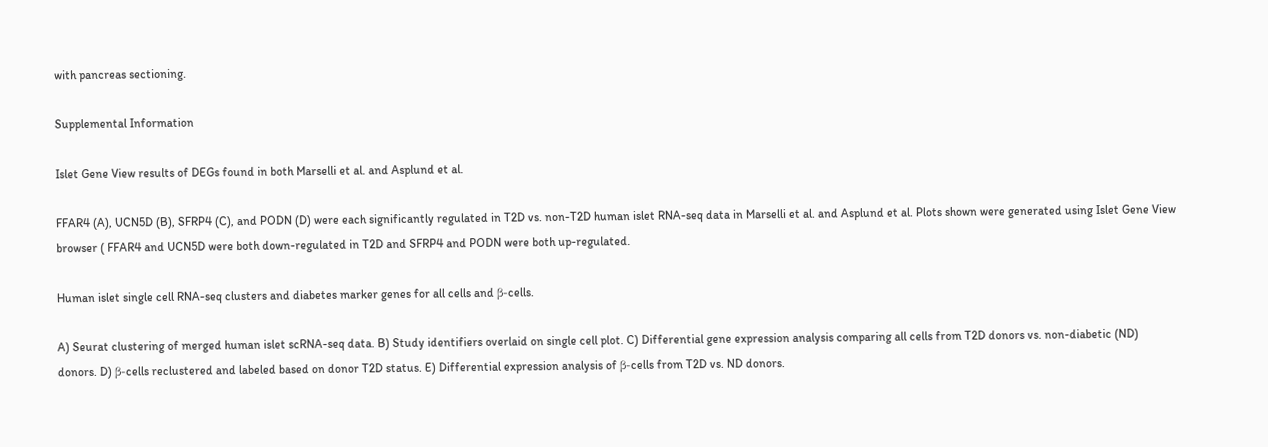with pancreas sectioning.

Supplemental Information

Islet Gene View results of DEGs found in both Marselli et al. and Asplund et al.

FFAR4 (A), UCN5D (B), SFRP4 (C), and PODN (D) were each significantly regulated in T2D vs. non-T2D human islet RNA-seq data in Marselli et al. and Asplund et al. Plots shown were generated using Islet Gene View browser ( FFAR4 and UCN5D were both down-regulated in T2D and SFRP4 and PODN were both up-regulated.

Human islet single cell RNA-seq clusters and diabetes marker genes for all cells and β-cells.

A) Seurat clustering of merged human islet scRNA-seq data. B) Study identifiers overlaid on single cell plot. C) Differential gene expression analysis comparing all cells from T2D donors vs. non-diabetic (ND) donors. D) β-cells reclustered and labeled based on donor T2D status. E) Differential expression analysis of β-cells from T2D vs. ND donors.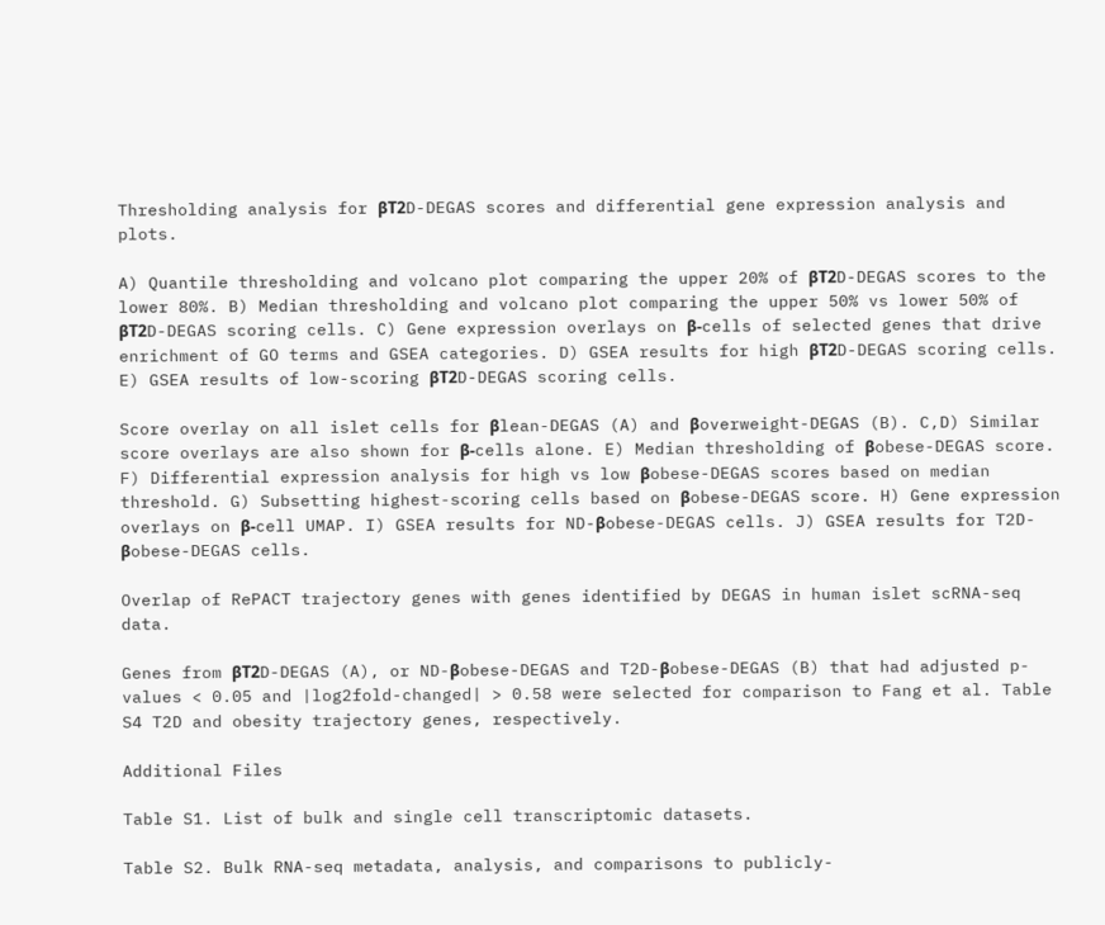Thresholding analysis for βT2D-DEGAS scores and differential gene expression analysis and plots.

A) Quantile thresholding and volcano plot comparing the upper 20% of βT2D-DEGAS scores to the lower 80%. B) Median thresholding and volcano plot comparing the upper 50% vs lower 50% of βT2D-DEGAS scoring cells. C) Gene expression overlays on β-cells of selected genes that drive enrichment of GO terms and GSEA categories. D) GSEA results for high βT2D-DEGAS scoring cells. E) GSEA results of low-scoring βT2D-DEGAS scoring cells.

Score overlay on all islet cells for βlean-DEGAS (A) and βoverweight-DEGAS (B). C,D) Similar score overlays are also shown for β-cells alone. E) Median thresholding of βobese-DEGAS score. F) Differential expression analysis for high vs low βobese-DEGAS scores based on median threshold. G) Subsetting highest-scoring cells based on βobese-DEGAS score. H) Gene expression overlays on β-cell UMAP. I) GSEA results for ND-βobese-DEGAS cells. J) GSEA results for T2D-βobese-DEGAS cells.

Overlap of RePACT trajectory genes with genes identified by DEGAS in human islet scRNA-seq data.

Genes from βT2D-DEGAS (A), or ND-βobese-DEGAS and T2D-βobese-DEGAS (B) that had adjusted p-values < 0.05 and |log2fold-changed| > 0.58 were selected for comparison to Fang et al. Table S4 T2D and obesity trajectory genes, respectively.

Additional Files

Table S1. List of bulk and single cell transcriptomic datasets.

Table S2. Bulk RNA-seq metadata, analysis, and comparisons to publicly-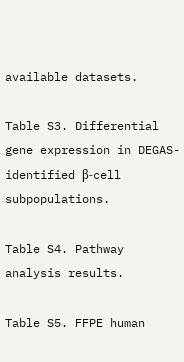available datasets.

Table S3. Differential gene expression in DEGAS-identified β-cell subpopulations.

Table S4. Pathway analysis results.

Table S5. FFPE human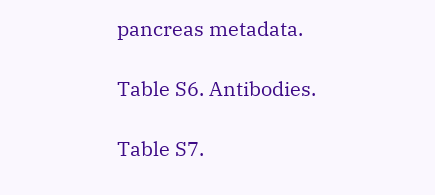pancreas metadata.

Table S6. Antibodies.

Table S7.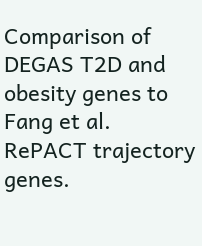Comparison of DEGAS T2D and obesity genes to Fang et al. RePACT trajectory genes.